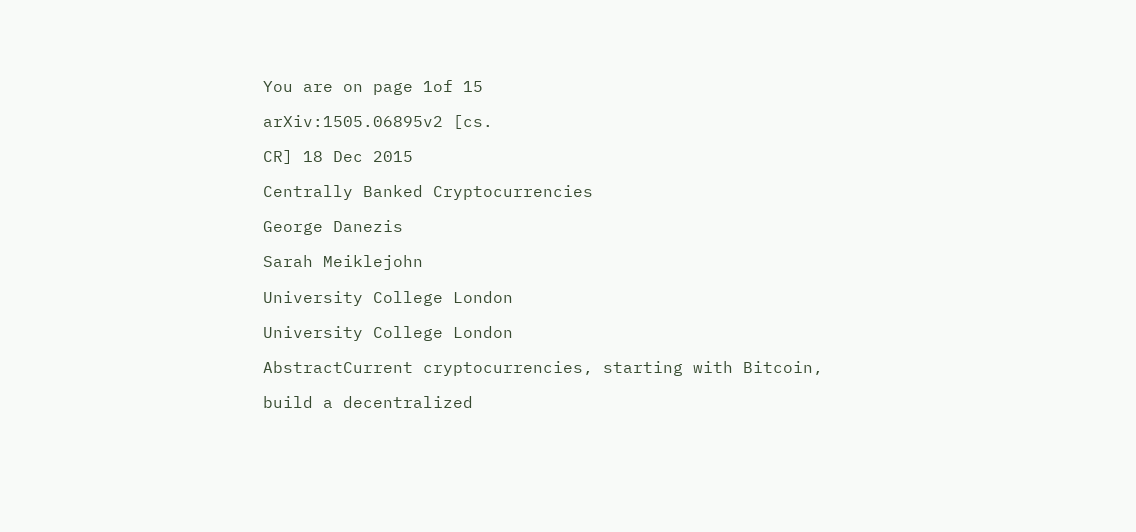You are on page 1of 15

arXiv:1505.06895v2 [cs.

CR] 18 Dec 2015

Centrally Banked Cryptocurrencies

George Danezis

Sarah Meiklejohn

University College London

University College London

AbstractCurrent cryptocurrencies, starting with Bitcoin,

build a decentralized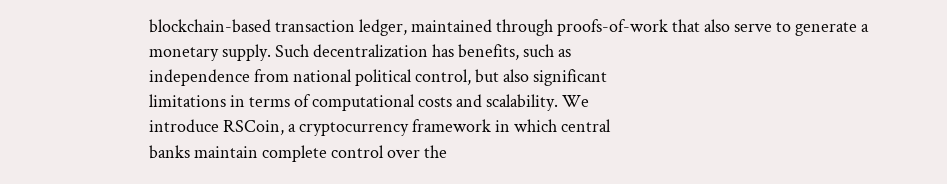blockchain-based transaction ledger, maintained through proofs-of-work that also serve to generate a
monetary supply. Such decentralization has benefits, such as
independence from national political control, but also significant
limitations in terms of computational costs and scalability. We
introduce RSCoin, a cryptocurrency framework in which central
banks maintain complete control over the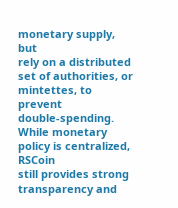monetary supply, but
rely on a distributed set of authorities, or mintettes, to prevent
double-spending. While monetary policy is centralized, RSCoin
still provides strong transparency and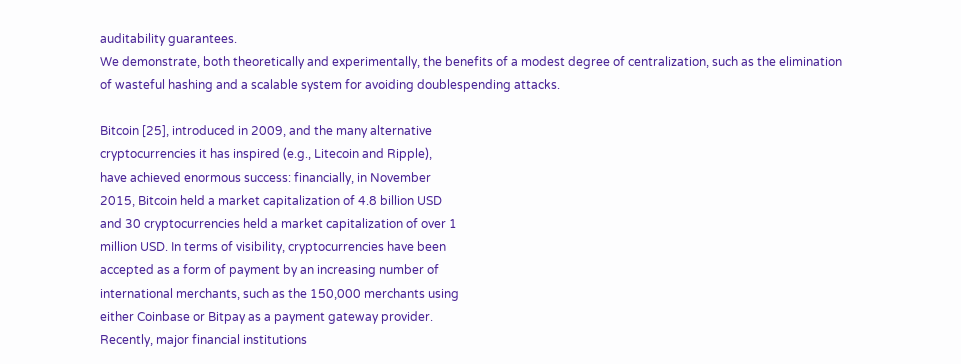auditability guarantees.
We demonstrate, both theoretically and experimentally, the benefits of a modest degree of centralization, such as the elimination
of wasteful hashing and a scalable system for avoiding doublespending attacks.

Bitcoin [25], introduced in 2009, and the many alternative
cryptocurrencies it has inspired (e.g., Litecoin and Ripple),
have achieved enormous success: financially, in November
2015, Bitcoin held a market capitalization of 4.8 billion USD
and 30 cryptocurrencies held a market capitalization of over 1
million USD. In terms of visibility, cryptocurrencies have been
accepted as a form of payment by an increasing number of
international merchants, such as the 150,000 merchants using
either Coinbase or Bitpay as a payment gateway provider.
Recently, major financial institutions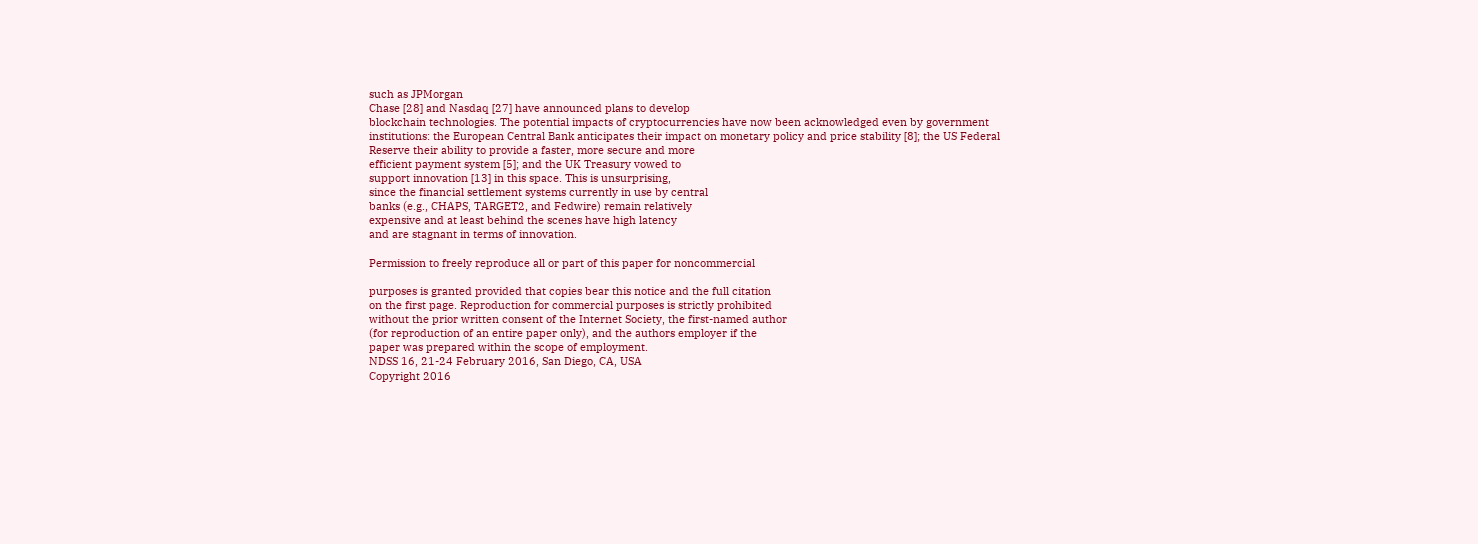such as JPMorgan
Chase [28] and Nasdaq [27] have announced plans to develop
blockchain technologies. The potential impacts of cryptocurrencies have now been acknowledged even by government
institutions: the European Central Bank anticipates their impact on monetary policy and price stability [8]; the US Federal
Reserve their ability to provide a faster, more secure and more
efficient payment system [5]; and the UK Treasury vowed to
support innovation [13] in this space. This is unsurprising,
since the financial settlement systems currently in use by central
banks (e.g., CHAPS, TARGET2, and Fedwire) remain relatively
expensive and at least behind the scenes have high latency
and are stagnant in terms of innovation.

Permission to freely reproduce all or part of this paper for noncommercial

purposes is granted provided that copies bear this notice and the full citation
on the first page. Reproduction for commercial purposes is strictly prohibited
without the prior written consent of the Internet Society, the first-named author
(for reproduction of an entire paper only), and the authors employer if the
paper was prepared within the scope of employment.
NDSS 16, 21-24 February 2016, San Diego, CA, USA
Copyright 2016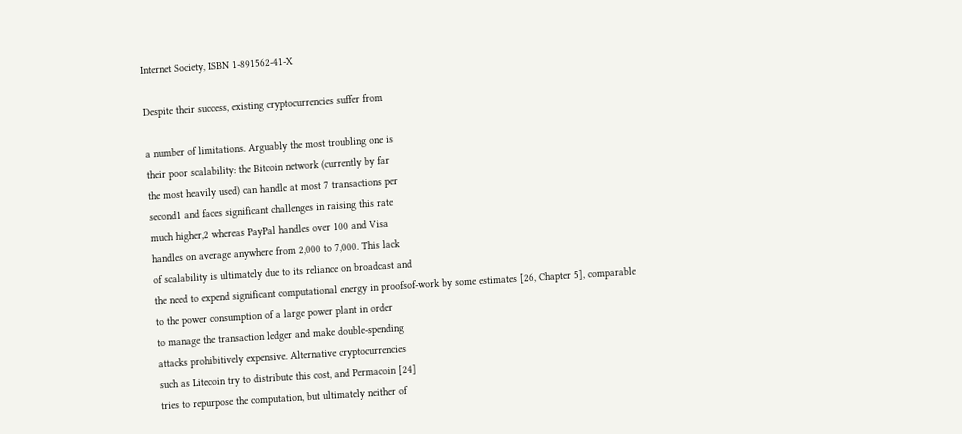Internet Society, ISBN 1-891562-41-X

Despite their success, existing cryptocurrencies suffer from

a number of limitations. Arguably the most troubling one is
their poor scalability: the Bitcoin network (currently by far
the most heavily used) can handle at most 7 transactions per
second1 and faces significant challenges in raising this rate
much higher,2 whereas PayPal handles over 100 and Visa
handles on average anywhere from 2,000 to 7,000. This lack
of scalability is ultimately due to its reliance on broadcast and
the need to expend significant computational energy in proofsof-work by some estimates [26, Chapter 5], comparable
to the power consumption of a large power plant in order
to manage the transaction ledger and make double-spending
attacks prohibitively expensive. Alternative cryptocurrencies
such as Litecoin try to distribute this cost, and Permacoin [24]
tries to repurpose the computation, but ultimately neither of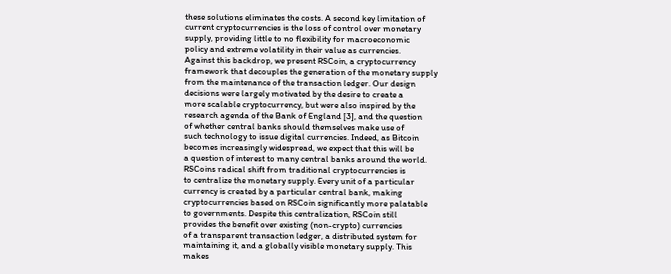these solutions eliminates the costs. A second key limitation of
current cryptocurrencies is the loss of control over monetary
supply, providing little to no flexibility for macroeconomic
policy and extreme volatility in their value as currencies.
Against this backdrop, we present RSCoin, a cryptocurrency
framework that decouples the generation of the monetary supply
from the maintenance of the transaction ledger. Our design
decisions were largely motivated by the desire to create a
more scalable cryptocurrency, but were also inspired by the
research agenda of the Bank of England [3], and the question
of whether central banks should themselves make use of
such technology to issue digital currencies. Indeed, as Bitcoin
becomes increasingly widespread, we expect that this will be
a question of interest to many central banks around the world.
RSCoins radical shift from traditional cryptocurrencies is
to centralize the monetary supply. Every unit of a particular
currency is created by a particular central bank, making
cryptocurrencies based on RSCoin significantly more palatable
to governments. Despite this centralization, RSCoin still
provides the benefit over existing (non-crypto) currencies
of a transparent transaction ledger, a distributed system for
maintaining it, and a globally visible monetary supply. This
makes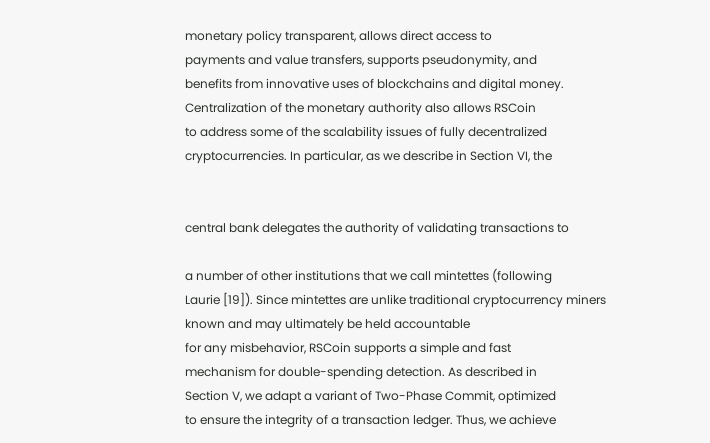monetary policy transparent, allows direct access to
payments and value transfers, supports pseudonymity, and
benefits from innovative uses of blockchains and digital money.
Centralization of the monetary authority also allows RSCoin
to address some of the scalability issues of fully decentralized
cryptocurrencies. In particular, as we describe in Section VI, the


central bank delegates the authority of validating transactions to

a number of other institutions that we call mintettes (following
Laurie [19]). Since mintettes are unlike traditional cryptocurrency miners known and may ultimately be held accountable
for any misbehavior, RSCoin supports a simple and fast
mechanism for double-spending detection. As described in
Section V, we adapt a variant of Two-Phase Commit, optimized
to ensure the integrity of a transaction ledger. Thus, we achieve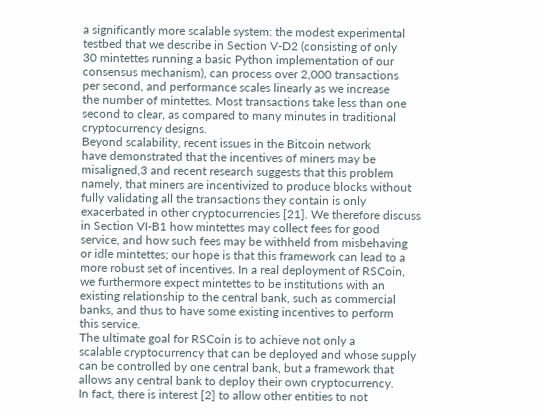a significantly more scalable system: the modest experimental
testbed that we describe in Section V-D2 (consisting of only
30 mintettes running a basic Python implementation of our
consensus mechanism), can process over 2,000 transactions
per second, and performance scales linearly as we increase
the number of mintettes. Most transactions take less than one
second to clear, as compared to many minutes in traditional
cryptocurrency designs.
Beyond scalability, recent issues in the Bitcoin network
have demonstrated that the incentives of miners may be
misaligned,3 and recent research suggests that this problem
namely, that miners are incentivized to produce blocks without
fully validating all the transactions they contain is only
exacerbated in other cryptocurrencies [21]. We therefore discuss
in Section VI-B1 how mintettes may collect fees for good
service, and how such fees may be withheld from misbehaving
or idle mintettes; our hope is that this framework can lead to a
more robust set of incentives. In a real deployment of RSCoin,
we furthermore expect mintettes to be institutions with an
existing relationship to the central bank, such as commercial
banks, and thus to have some existing incentives to perform
this service.
The ultimate goal for RSCoin is to achieve not only a
scalable cryptocurrency that can be deployed and whose supply
can be controlled by one central bank, but a framework that
allows any central bank to deploy their own cryptocurrency.
In fact, there is interest [2] to allow other entities to not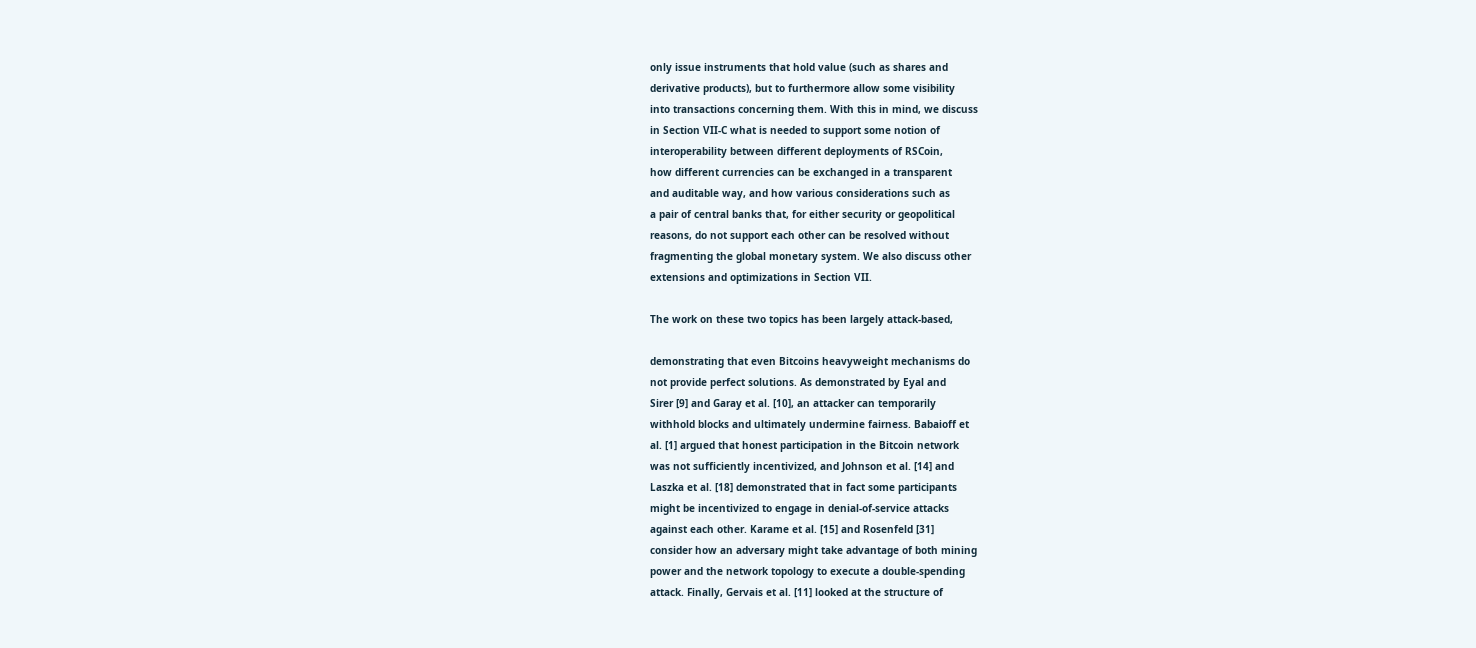only issue instruments that hold value (such as shares and
derivative products), but to furthermore allow some visibility
into transactions concerning them. With this in mind, we discuss
in Section VII-C what is needed to support some notion of
interoperability between different deployments of RSCoin,
how different currencies can be exchanged in a transparent
and auditable way, and how various considerations such as
a pair of central banks that, for either security or geopolitical
reasons, do not support each other can be resolved without
fragmenting the global monetary system. We also discuss other
extensions and optimizations in Section VII.

The work on these two topics has been largely attack-based,

demonstrating that even Bitcoins heavyweight mechanisms do
not provide perfect solutions. As demonstrated by Eyal and
Sirer [9] and Garay et al. [10], an attacker can temporarily
withhold blocks and ultimately undermine fairness. Babaioff et
al. [1] argued that honest participation in the Bitcoin network
was not sufficiently incentivized, and Johnson et al. [14] and
Laszka et al. [18] demonstrated that in fact some participants
might be incentivized to engage in denial-of-service attacks
against each other. Karame et al. [15] and Rosenfeld [31]
consider how an adversary might take advantage of both mining
power and the network topology to execute a double-spending
attack. Finally, Gervais et al. [11] looked at the structure of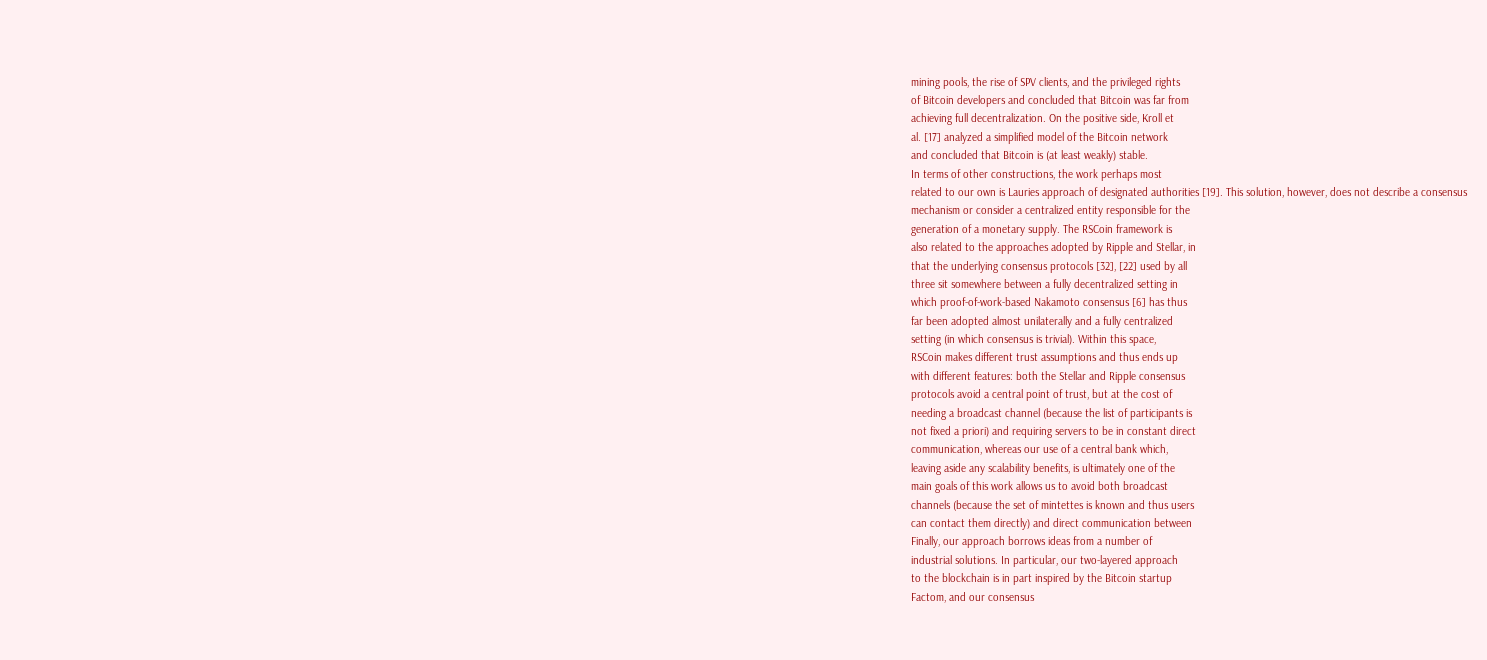mining pools, the rise of SPV clients, and the privileged rights
of Bitcoin developers and concluded that Bitcoin was far from
achieving full decentralization. On the positive side, Kroll et
al. [17] analyzed a simplified model of the Bitcoin network
and concluded that Bitcoin is (at least weakly) stable.
In terms of other constructions, the work perhaps most
related to our own is Lauries approach of designated authorities [19]. This solution, however, does not describe a consensus
mechanism or consider a centralized entity responsible for the
generation of a monetary supply. The RSCoin framework is
also related to the approaches adopted by Ripple and Stellar, in
that the underlying consensus protocols [32], [22] used by all
three sit somewhere between a fully decentralized setting in
which proof-of-work-based Nakamoto consensus [6] has thus
far been adopted almost unilaterally and a fully centralized
setting (in which consensus is trivial). Within this space,
RSCoin makes different trust assumptions and thus ends up
with different features: both the Stellar and Ripple consensus
protocols avoid a central point of trust, but at the cost of
needing a broadcast channel (because the list of participants is
not fixed a priori) and requiring servers to be in constant direct
communication, whereas our use of a central bank which,
leaving aside any scalability benefits, is ultimately one of the
main goals of this work allows us to avoid both broadcast
channels (because the set of mintettes is known and thus users
can contact them directly) and direct communication between
Finally, our approach borrows ideas from a number of
industrial solutions. In particular, our two-layered approach
to the blockchain is in part inspired by the Bitcoin startup
Factom, and our consensus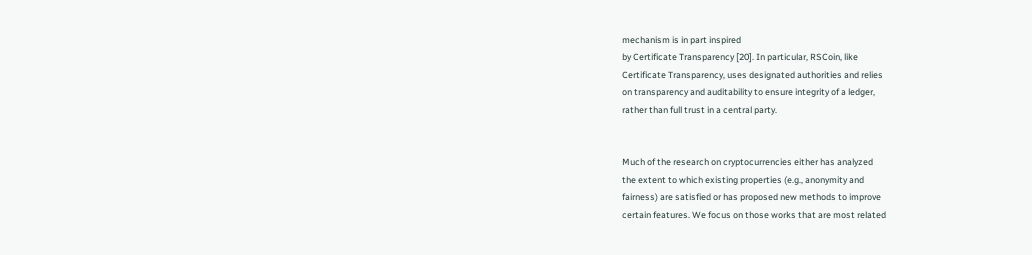mechanism is in part inspired
by Certificate Transparency [20]. In particular, RSCoin, like
Certificate Transparency, uses designated authorities and relies
on transparency and auditability to ensure integrity of a ledger,
rather than full trust in a central party.


Much of the research on cryptocurrencies either has analyzed
the extent to which existing properties (e.g., anonymity and
fairness) are satisfied or has proposed new methods to improve
certain features. We focus on those works that are most related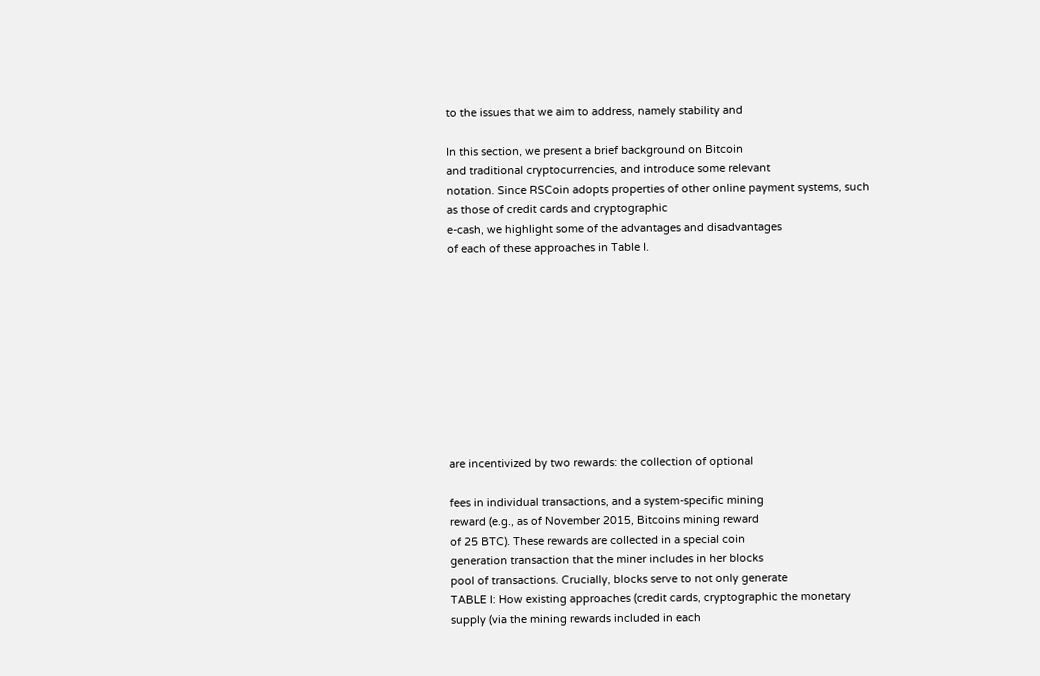to the issues that we aim to address, namely stability and

In this section, we present a brief background on Bitcoin
and traditional cryptocurrencies, and introduce some relevant
notation. Since RSCoin adopts properties of other online payment systems, such as those of credit cards and cryptographic
e-cash, we highlight some of the advantages and disadvantages
of each of these approaches in Table I.










are incentivized by two rewards: the collection of optional

fees in individual transactions, and a system-specific mining
reward (e.g., as of November 2015, Bitcoins mining reward
of 25 BTC). These rewards are collected in a special coin
generation transaction that the miner includes in her blocks
pool of transactions. Crucially, blocks serve to not only generate
TABLE I: How existing approaches (credit cards, cryptographic the monetary supply (via the mining rewards included in each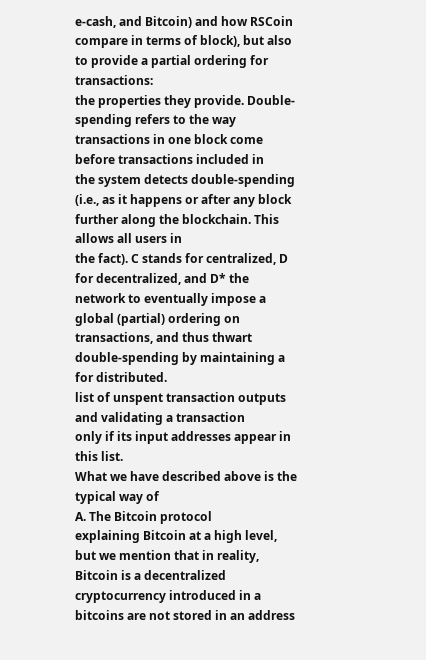e-cash, and Bitcoin) and how RSCoin compare in terms of block), but also to provide a partial ordering for transactions:
the properties they provide. Double-spending refers to the way transactions in one block come before transactions included in
the system detects double-spending (i.e., as it happens or after any block further along the blockchain. This allows all users in
the fact). C stands for centralized, D for decentralized, and D* the network to eventually impose a global (partial) ordering on
transactions, and thus thwart double-spending by maintaining a
for distributed.
list of unspent transaction outputs and validating a transaction
only if its input addresses appear in this list.
What we have described above is the typical way of
A. The Bitcoin protocol
explaining Bitcoin at a high level, but we mention that in reality,
Bitcoin is a decentralized cryptocurrency introduced in a bitcoins are not stored in an address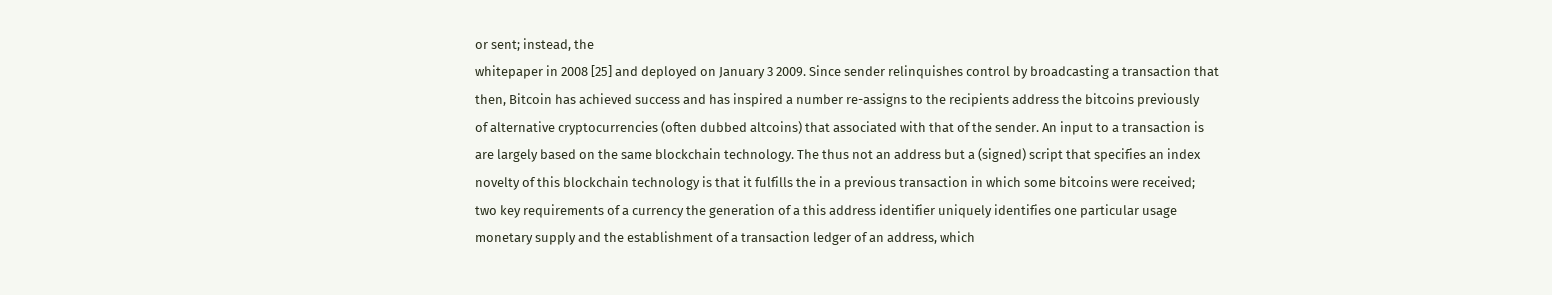or sent; instead, the
whitepaper in 2008 [25] and deployed on January 3 2009. Since sender relinquishes control by broadcasting a transaction that
then, Bitcoin has achieved success and has inspired a number re-assigns to the recipients address the bitcoins previously
of alternative cryptocurrencies (often dubbed altcoins) that associated with that of the sender. An input to a transaction is
are largely based on the same blockchain technology. The thus not an address but a (signed) script that specifies an index
novelty of this blockchain technology is that it fulfills the in a previous transaction in which some bitcoins were received;
two key requirements of a currency the generation of a this address identifier uniquely identifies one particular usage
monetary supply and the establishment of a transaction ledger of an address, which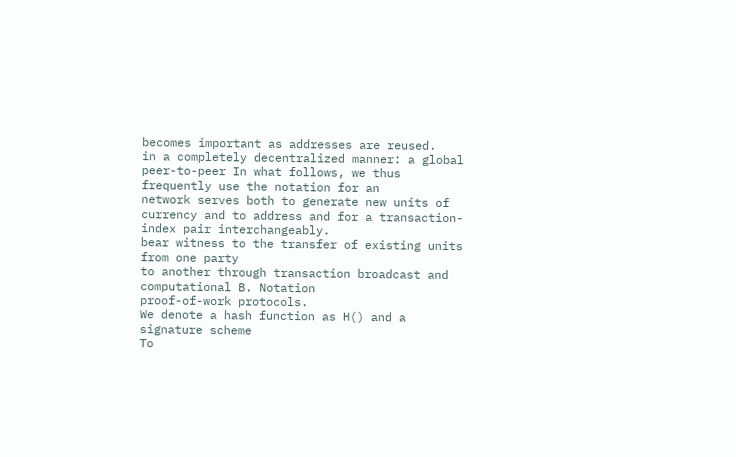becomes important as addresses are reused.
in a completely decentralized manner: a global peer-to-peer In what follows, we thus frequently use the notation for an
network serves both to generate new units of currency and to address and for a transaction-index pair interchangeably.
bear witness to the transfer of existing units from one party
to another through transaction broadcast and computational B. Notation
proof-of-work protocols.
We denote a hash function as H() and a signature scheme
To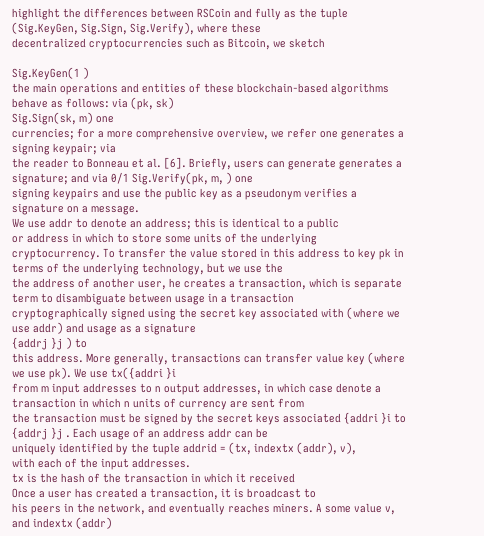highlight the differences between RSCoin and fully as the tuple (Sig.KeyGen, Sig.Sign, Sig.Verify), where these
decentralized cryptocurrencies such as Bitcoin, we sketch

Sig.KeyGen(1 )
the main operations and entities of these blockchain-based algorithms behave as follows: via (pk, sk)
Sig.Sign(sk, m) one
currencies; for a more comprehensive overview, we refer one generates a signing keypair; via
the reader to Bonneau et al. [6]. Briefly, users can generate generates a signature; and via 0/1 Sig.Verify(pk, m, ) one
signing keypairs and use the public key as a pseudonym verifies a signature on a message.
We use addr to denote an address; this is identical to a public
or address in which to store some units of the underlying
cryptocurrency. To transfer the value stored in this address to key pk in terms of the underlying technology, but we use the
the address of another user, he creates a transaction, which is separate term to disambiguate between usage in a transaction
cryptographically signed using the secret key associated with (where we use addr) and usage as a signature
{addrj }j ) to
this address. More generally, transactions can transfer value key (where we use pk). We use tx({addri }i
from m input addresses to n output addresses, in which case denote a transaction in which n units of currency are sent from
the transaction must be signed by the secret keys associated {addri }i to {addrj }j . Each usage of an address addr can be
uniquely identified by the tuple addrid = (tx, indextx (addr), v),
with each of the input addresses.
tx is the hash of the transaction in which it received
Once a user has created a transaction, it is broadcast to
his peers in the network, and eventually reaches miners. A some value v, and indextx (addr)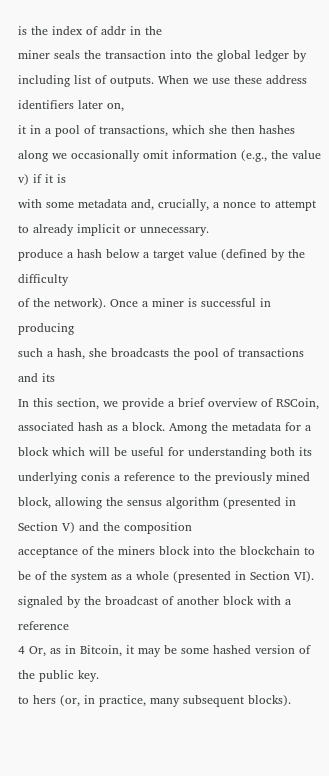is the index of addr in the
miner seals the transaction into the global ledger by including list of outputs. When we use these address identifiers later on,
it in a pool of transactions, which she then hashes along we occasionally omit information (e.g., the value v) if it is
with some metadata and, crucially, a nonce to attempt to already implicit or unnecessary.
produce a hash below a target value (defined by the difficulty
of the network). Once a miner is successful in producing
such a hash, she broadcasts the pool of transactions and its
In this section, we provide a brief overview of RSCoin,
associated hash as a block. Among the metadata for a block which will be useful for understanding both its underlying conis a reference to the previously mined block, allowing the sensus algorithm (presented in Section V) and the composition
acceptance of the miners block into the blockchain to be of the system as a whole (presented in Section VI).
signaled by the broadcast of another block with a reference
4 Or, as in Bitcoin, it may be some hashed version of the public key.
to hers (or, in practice, many subsequent blocks).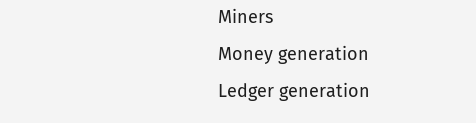Miners
Money generation
Ledger generation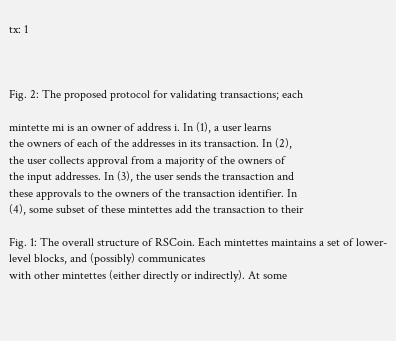tx: 1



Fig. 2: The proposed protocol for validating transactions; each

mintette mi is an owner of address i. In (1), a user learns
the owners of each of the addresses in its transaction. In (2),
the user collects approval from a majority of the owners of
the input addresses. In (3), the user sends the transaction and
these approvals to the owners of the transaction identifier. In
(4), some subset of these mintettes add the transaction to their

Fig. 1: The overall structure of RSCoin. Each mintettes maintains a set of lower-level blocks, and (possibly) communicates
with other mintettes (either directly or indirectly). At some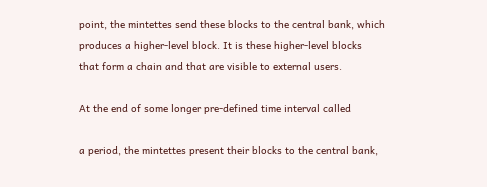point, the mintettes send these blocks to the central bank, which
produces a higher-level block. It is these higher-level blocks
that form a chain and that are visible to external users.

At the end of some longer pre-defined time interval called

a period, the mintettes present their blocks to the central bank,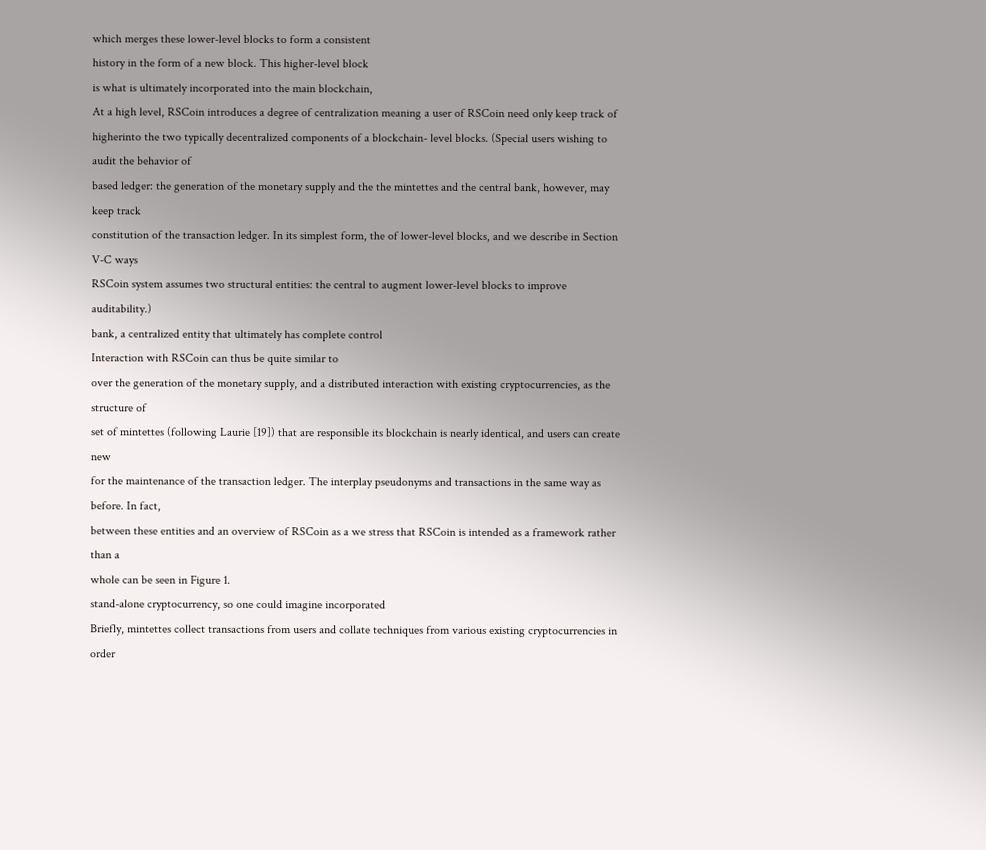which merges these lower-level blocks to form a consistent
history in the form of a new block. This higher-level block
is what is ultimately incorporated into the main blockchain,
At a high level, RSCoin introduces a degree of centralization meaning a user of RSCoin need only keep track of higherinto the two typically decentralized components of a blockchain- level blocks. (Special users wishing to audit the behavior of
based ledger: the generation of the monetary supply and the the mintettes and the central bank, however, may keep track
constitution of the transaction ledger. In its simplest form, the of lower-level blocks, and we describe in Section V-C ways
RSCoin system assumes two structural entities: the central to augment lower-level blocks to improve auditability.)
bank, a centralized entity that ultimately has complete control
Interaction with RSCoin can thus be quite similar to
over the generation of the monetary supply, and a distributed interaction with existing cryptocurrencies, as the structure of
set of mintettes (following Laurie [19]) that are responsible its blockchain is nearly identical, and users can create new
for the maintenance of the transaction ledger. The interplay pseudonyms and transactions in the same way as before. In fact,
between these entities and an overview of RSCoin as a we stress that RSCoin is intended as a framework rather than a
whole can be seen in Figure 1.
stand-alone cryptocurrency, so one could imagine incorporated
Briefly, mintettes collect transactions from users and collate techniques from various existing cryptocurrencies in order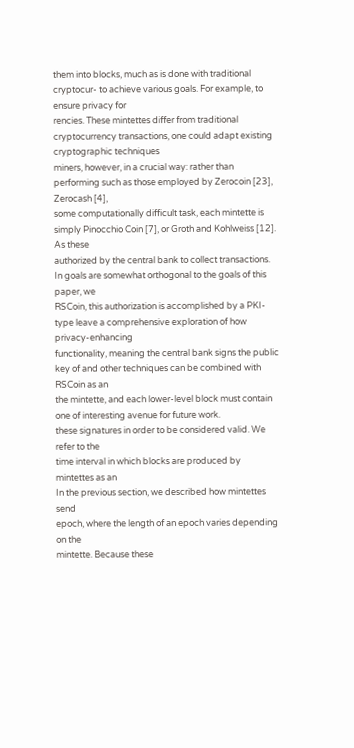them into blocks, much as is done with traditional cryptocur- to achieve various goals. For example, to ensure privacy for
rencies. These mintettes differ from traditional cryptocurrency transactions, one could adapt existing cryptographic techniques
miners, however, in a crucial way: rather than performing such as those employed by Zerocoin [23], Zerocash [4],
some computationally difficult task, each mintette is simply Pinocchio Coin [7], or Groth and Kohlweiss [12]. As these
authorized by the central bank to collect transactions. In goals are somewhat orthogonal to the goals of this paper, we
RSCoin, this authorization is accomplished by a PKI-type leave a comprehensive exploration of how privacy-enhancing
functionality, meaning the central bank signs the public key of and other techniques can be combined with RSCoin as an
the mintette, and each lower-level block must contain one of interesting avenue for future work.
these signatures in order to be considered valid. We refer to the
time interval in which blocks are produced by mintettes as an
In the previous section, we described how mintettes send
epoch, where the length of an epoch varies depending on the
mintette. Because these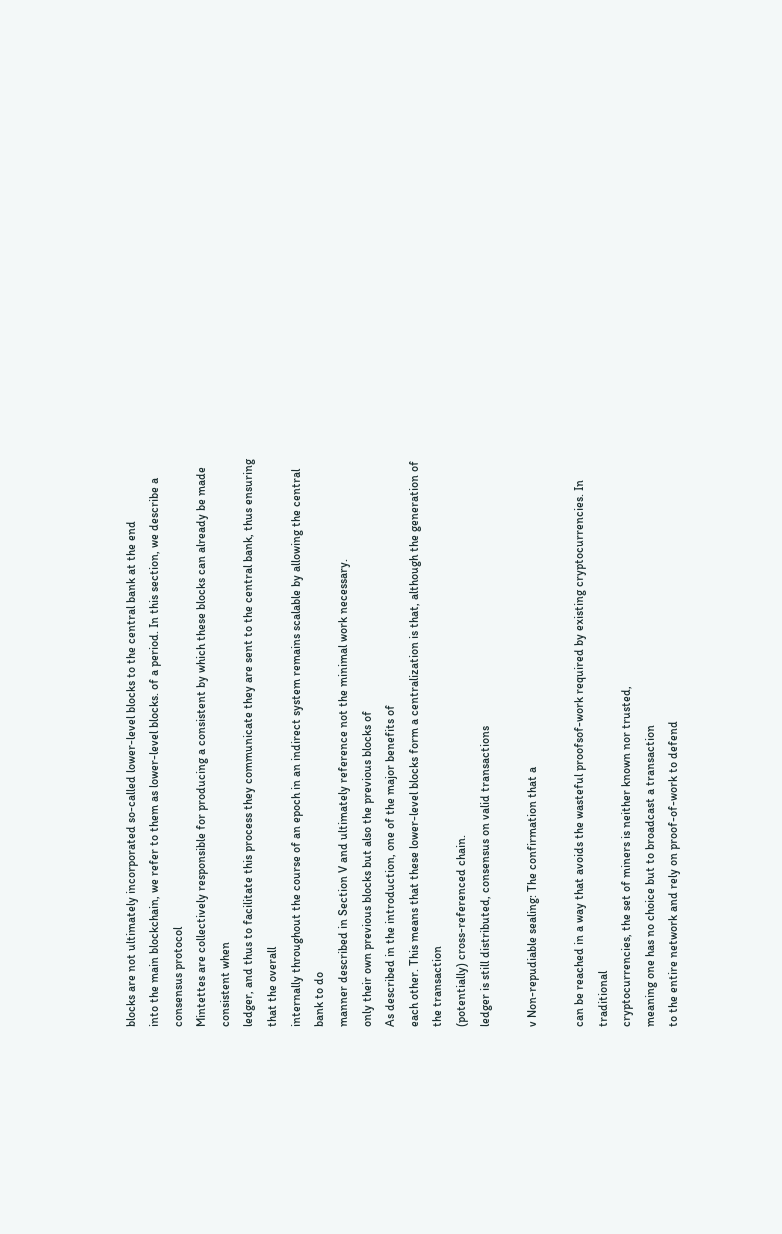blocks are not ultimately incorporated so-called lower-level blocks to the central bank at the end
into the main blockchain, we refer to them as lower-level blocks. of a period. In this section, we describe a consensus protocol
Mintettes are collectively responsible for producing a consistent by which these blocks can already be made consistent when
ledger, and thus to facilitate this process they communicate they are sent to the central bank, thus ensuring that the overall
internally throughout the course of an epoch in an indirect system remains scalable by allowing the central bank to do
manner described in Section V and ultimately reference not the minimal work necessary.
only their own previous blocks but also the previous blocks of
As described in the introduction, one of the major benefits of
each other. This means that these lower-level blocks form a centralization is that, although the generation of the transaction
(potentially) cross-referenced chain.
ledger is still distributed, consensus on valid transactions

v Non-repudiable sealing: The confirmation that a

can be reached in a way that avoids the wasteful proofsof-work required by existing cryptocurrencies. In traditional
cryptocurrencies, the set of miners is neither known nor trusted,
meaning one has no choice but to broadcast a transaction
to the entire network and rely on proof-of-work to defend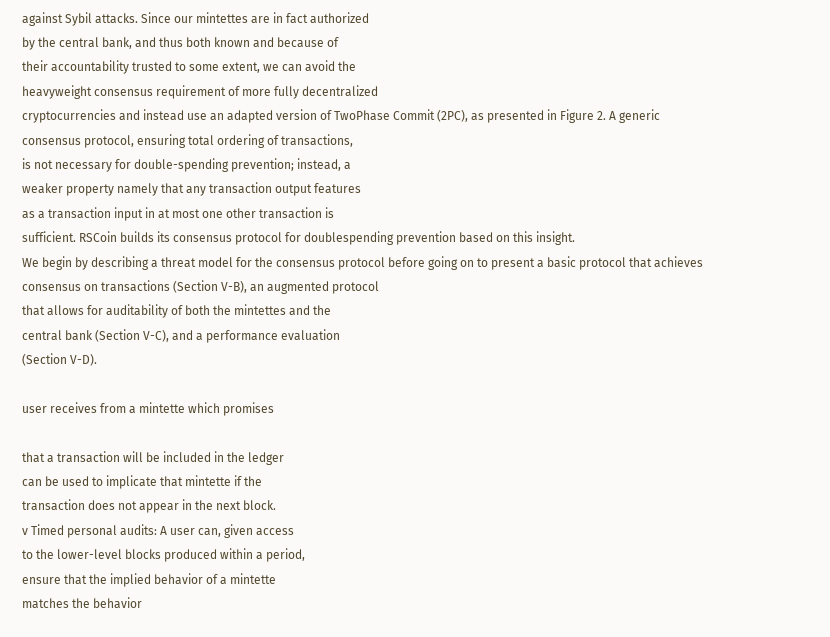against Sybil attacks. Since our mintettes are in fact authorized
by the central bank, and thus both known and because of
their accountability trusted to some extent, we can avoid the
heavyweight consensus requirement of more fully decentralized
cryptocurrencies and instead use an adapted version of TwoPhase Commit (2PC), as presented in Figure 2. A generic
consensus protocol, ensuring total ordering of transactions,
is not necessary for double-spending prevention; instead, a
weaker property namely that any transaction output features
as a transaction input in at most one other transaction is
sufficient. RSCoin builds its consensus protocol for doublespending prevention based on this insight.
We begin by describing a threat model for the consensus protocol before going on to present a basic protocol that achieves
consensus on transactions (Section V-B), an augmented protocol
that allows for auditability of both the mintettes and the
central bank (Section V-C), and a performance evaluation
(Section V-D).

user receives from a mintette which promises

that a transaction will be included in the ledger
can be used to implicate that mintette if the
transaction does not appear in the next block.
v Timed personal audits: A user can, given access
to the lower-level blocks produced within a period,
ensure that the implied behavior of a mintette
matches the behavior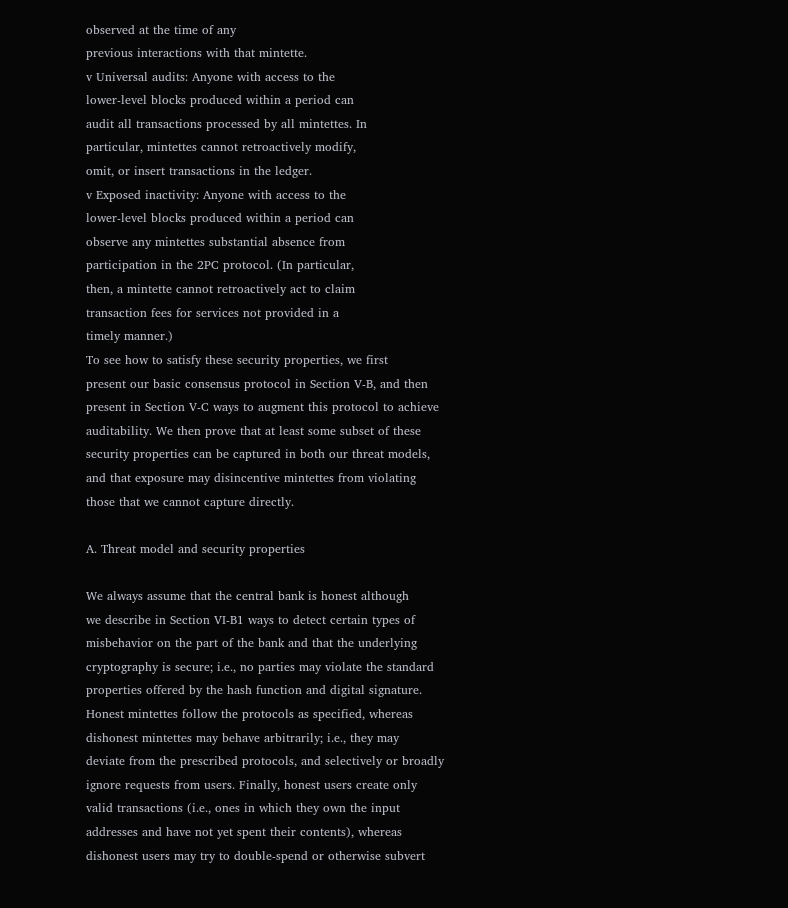observed at the time of any
previous interactions with that mintette.
v Universal audits: Anyone with access to the
lower-level blocks produced within a period can
audit all transactions processed by all mintettes. In
particular, mintettes cannot retroactively modify,
omit, or insert transactions in the ledger.
v Exposed inactivity: Anyone with access to the
lower-level blocks produced within a period can
observe any mintettes substantial absence from
participation in the 2PC protocol. (In particular,
then, a mintette cannot retroactively act to claim
transaction fees for services not provided in a
timely manner.)
To see how to satisfy these security properties, we first
present our basic consensus protocol in Section V-B, and then
present in Section V-C ways to augment this protocol to achieve
auditability. We then prove that at least some subset of these
security properties can be captured in both our threat models,
and that exposure may disincentive mintettes from violating
those that we cannot capture directly.

A. Threat model and security properties

We always assume that the central bank is honest although
we describe in Section VI-B1 ways to detect certain types of
misbehavior on the part of the bank and that the underlying
cryptography is secure; i.e., no parties may violate the standard
properties offered by the hash function and digital signature.
Honest mintettes follow the protocols as specified, whereas
dishonest mintettes may behave arbitrarily; i.e., they may
deviate from the prescribed protocols, and selectively or broadly
ignore requests from users. Finally, honest users create only
valid transactions (i.e., ones in which they own the input
addresses and have not yet spent their contents), whereas
dishonest users may try to double-spend or otherwise subvert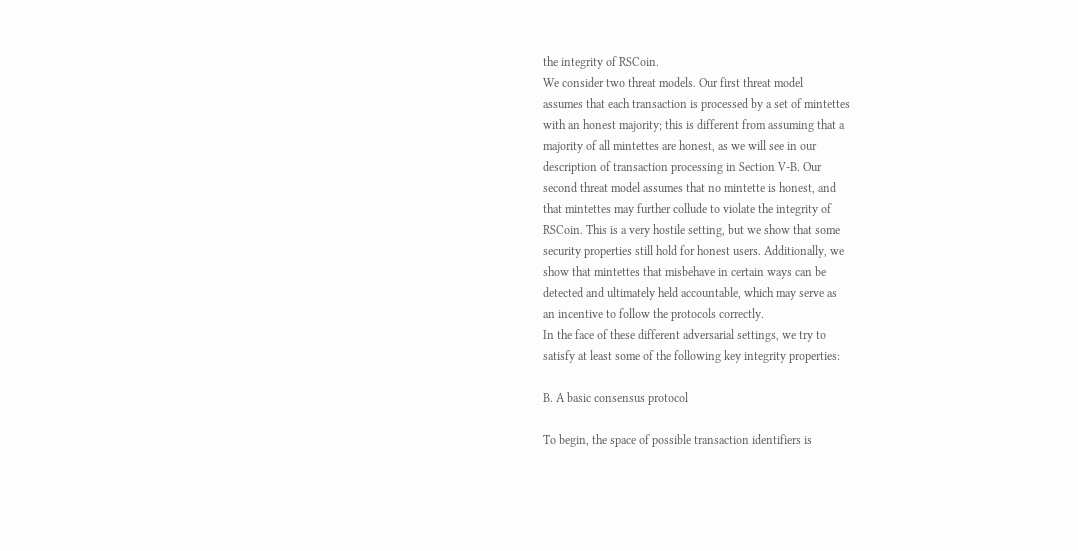the integrity of RSCoin.
We consider two threat models. Our first threat model
assumes that each transaction is processed by a set of mintettes
with an honest majority; this is different from assuming that a
majority of all mintettes are honest, as we will see in our
description of transaction processing in Section V-B. Our
second threat model assumes that no mintette is honest, and
that mintettes may further collude to violate the integrity of
RSCoin. This is a very hostile setting, but we show that some
security properties still hold for honest users. Additionally, we
show that mintettes that misbehave in certain ways can be
detected and ultimately held accountable, which may serve as
an incentive to follow the protocols correctly.
In the face of these different adversarial settings, we try to
satisfy at least some of the following key integrity properties:

B. A basic consensus protocol

To begin, the space of possible transaction identifiers is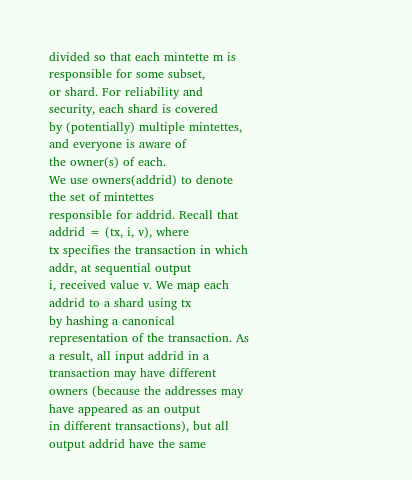divided so that each mintette m is responsible for some subset,
or shard. For reliability and security, each shard is covered
by (potentially) multiple mintettes, and everyone is aware of
the owner(s) of each.
We use owners(addrid) to denote the set of mintettes
responsible for addrid. Recall that addrid = (tx, i, v), where
tx specifies the transaction in which addr, at sequential output
i, received value v. We map each addrid to a shard using tx
by hashing a canonical representation of the transaction. As
a result, all input addrid in a transaction may have different
owners (because the addresses may have appeared as an output
in different transactions), but all output addrid have the same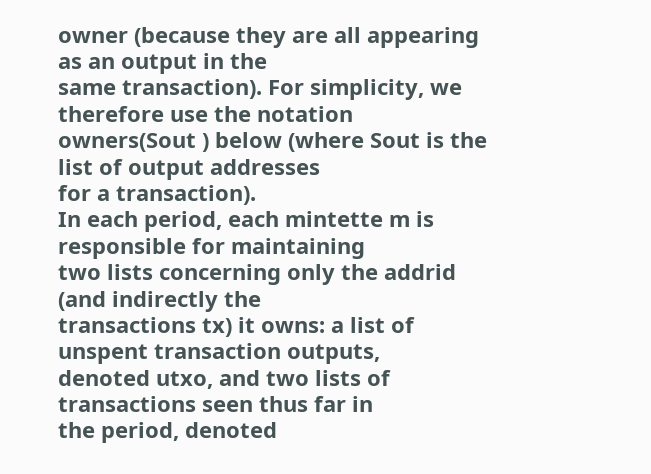owner (because they are all appearing as an output in the
same transaction). For simplicity, we therefore use the notation
owners(Sout ) below (where Sout is the list of output addresses
for a transaction).
In each period, each mintette m is responsible for maintaining
two lists concerning only the addrid (and indirectly the
transactions tx) it owns: a list of unspent transaction outputs,
denoted utxo, and two lists of transactions seen thus far in
the period, denoted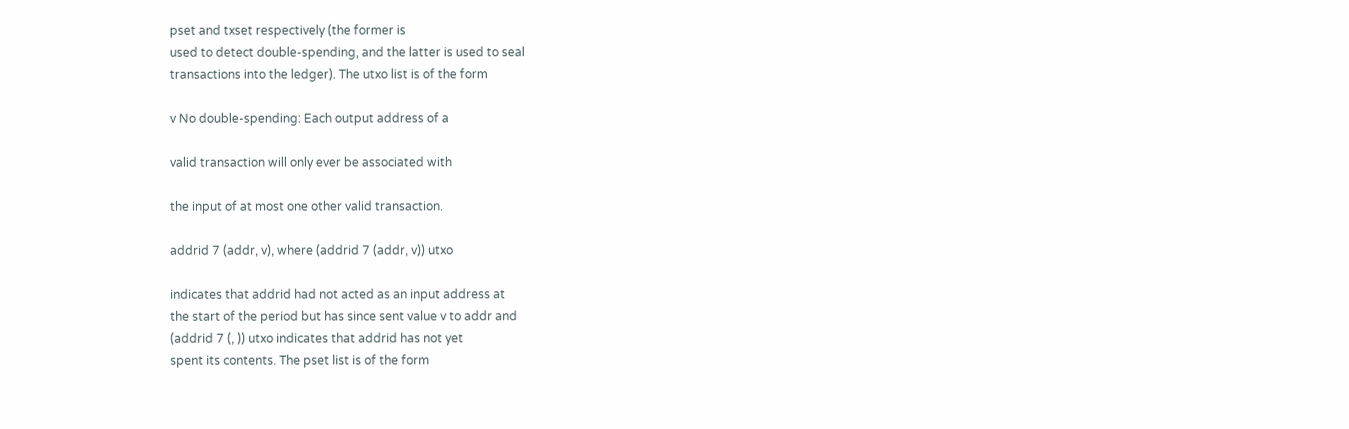pset and txset respectively (the former is
used to detect double-spending, and the latter is used to seal
transactions into the ledger). The utxo list is of the form

v No double-spending: Each output address of a

valid transaction will only ever be associated with

the input of at most one other valid transaction.

addrid 7 (addr, v), where (addrid 7 (addr, v)) utxo

indicates that addrid had not acted as an input address at
the start of the period but has since sent value v to addr and
(addrid 7 (, )) utxo indicates that addrid has not yet
spent its contents. The pset list is of the form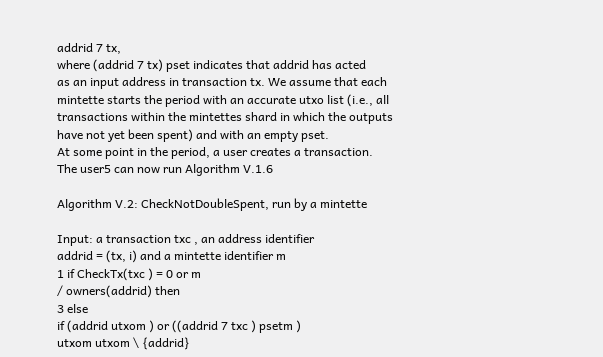addrid 7 tx,
where (addrid 7 tx) pset indicates that addrid has acted
as an input address in transaction tx. We assume that each
mintette starts the period with an accurate utxo list (i.e., all
transactions within the mintettes shard in which the outputs
have not yet been spent) and with an empty pset.
At some point in the period, a user creates a transaction.
The user5 can now run Algorithm V.1.6

Algorithm V.2: CheckNotDoubleSpent, run by a mintette

Input: a transaction txc , an address identifier
addrid = (tx, i) and a mintette identifier m
1 if CheckTx(txc ) = 0 or m
/ owners(addrid) then
3 else
if (addrid utxom ) or ((addrid 7 txc ) psetm )
utxom utxom \ {addrid}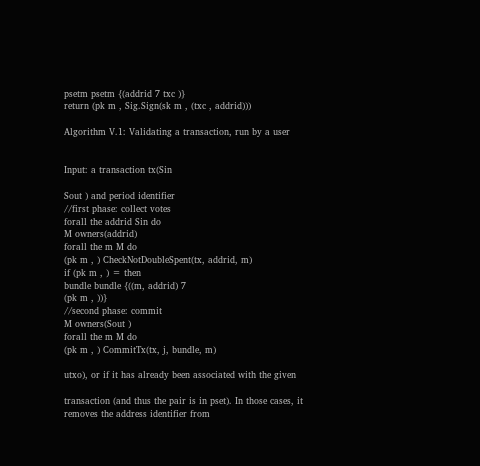psetm psetm {(addrid 7 txc )}
return (pk m , Sig.Sign(sk m , (txc , addrid)))

Algorithm V.1: Validating a transaction, run by a user


Input: a transaction tx(Sin

Sout ) and period identifier
//first phase: collect votes
forall the addrid Sin do
M owners(addrid)
forall the m M do
(pk m , ) CheckNotDoubleSpent(tx, addrid, m)
if (pk m , ) = then
bundle bundle {((m, addrid) 7
(pk m , ))}
//second phase: commit
M owners(Sout )
forall the m M do
(pk m , ) CommitTx(tx, j, bundle, m)

utxo), or if it has already been associated with the given

transaction (and thus the pair is in pset). In those cases, it
removes the address identifier from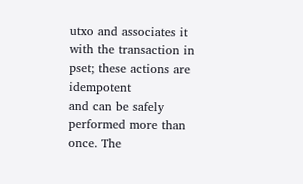utxo and associates it
with the transaction in pset; these actions are idempotent
and can be safely performed more than once. The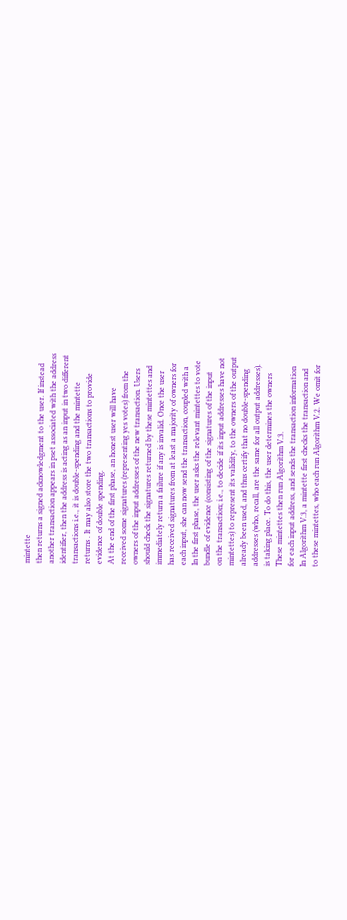mintette
then returns a signed acknowledgment to the user. If instead
another transaction appears in pset associated with the address
identifier, then the address is acting as an input in two different
transactions i.e., it is double-spending and the mintette
returns . It may also store the two transactions to provide
evidence of double spending.
At the end of the first phase, an honest user will have
received some signatures (representing yes votes) from the
owners of the input addresses of the new transaction. Users
should check the signatures returned by these mintettes and
immediately return a failure if any is invalid. Once the user
has received signatures from at least a majority of owners for
each input, she can now send the transaction, coupled with a
In the first phase, the user asks the relevant mintettes to vote
bundle of evidence (consisting of the signatures of the input
on the transaction; i.e., to decide if its input addresses have not
mintettes) to represent its validity, to the owners of the output
already been used, and thus certify that no double-spending
addresses (who, recall, are the same for all output addresses).
is taking place. To do this, the user determines the owners
These mintettes then run Algorithm V.3.
for each input address, and sends the transaction information
In Algorithm V.3, a mintette first checks the transaction and
to these mintettes, who each run Algorithm V.2. We omit for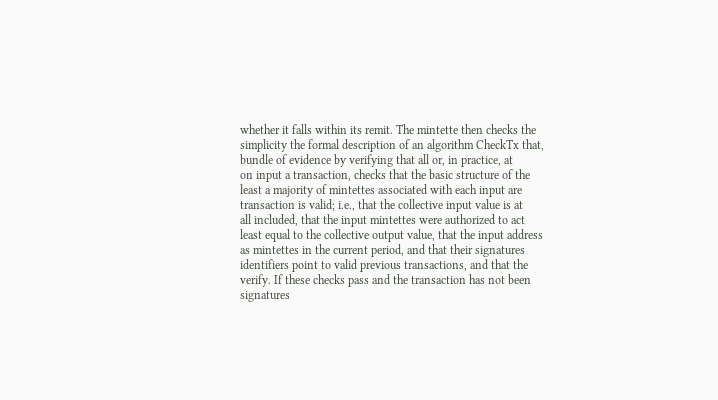whether it falls within its remit. The mintette then checks the
simplicity the formal description of an algorithm CheckTx that,
bundle of evidence by verifying that all or, in practice, at
on input a transaction, checks that the basic structure of the
least a majority of mintettes associated with each input are
transaction is valid; i.e., that the collective input value is at
all included, that the input mintettes were authorized to act
least equal to the collective output value, that the input address
as mintettes in the current period, and that their signatures
identifiers point to valid previous transactions, and that the
verify. If these checks pass and the transaction has not been
signatures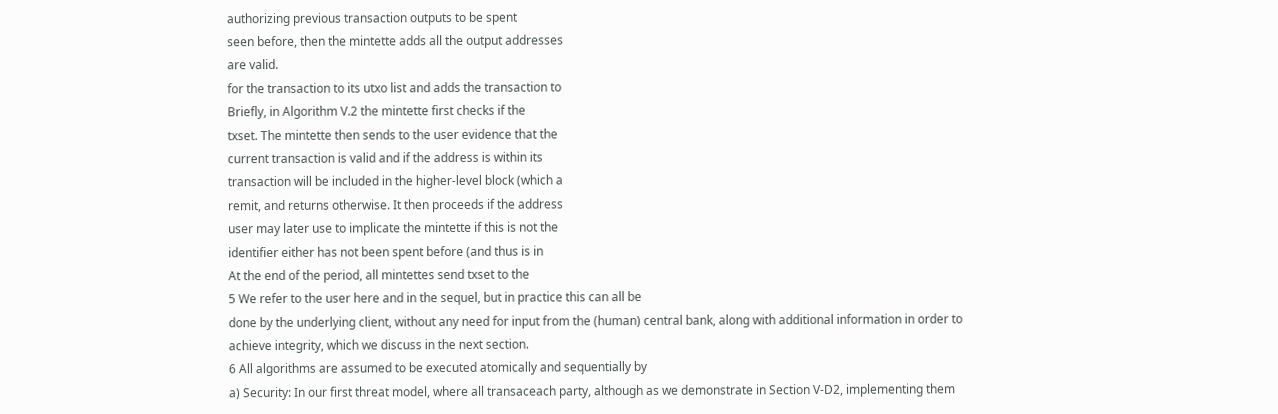authorizing previous transaction outputs to be spent
seen before, then the mintette adds all the output addresses
are valid.
for the transaction to its utxo list and adds the transaction to
Briefly, in Algorithm V.2 the mintette first checks if the
txset. The mintette then sends to the user evidence that the
current transaction is valid and if the address is within its
transaction will be included in the higher-level block (which a
remit, and returns otherwise. It then proceeds if the address
user may later use to implicate the mintette if this is not the
identifier either has not been spent before (and thus is in
At the end of the period, all mintettes send txset to the
5 We refer to the user here and in the sequel, but in practice this can all be
done by the underlying client, without any need for input from the (human) central bank, along with additional information in order to
achieve integrity, which we discuss in the next section.
6 All algorithms are assumed to be executed atomically and sequentially by
a) Security: In our first threat model, where all transaceach party, although as we demonstrate in Section V-D2, implementing them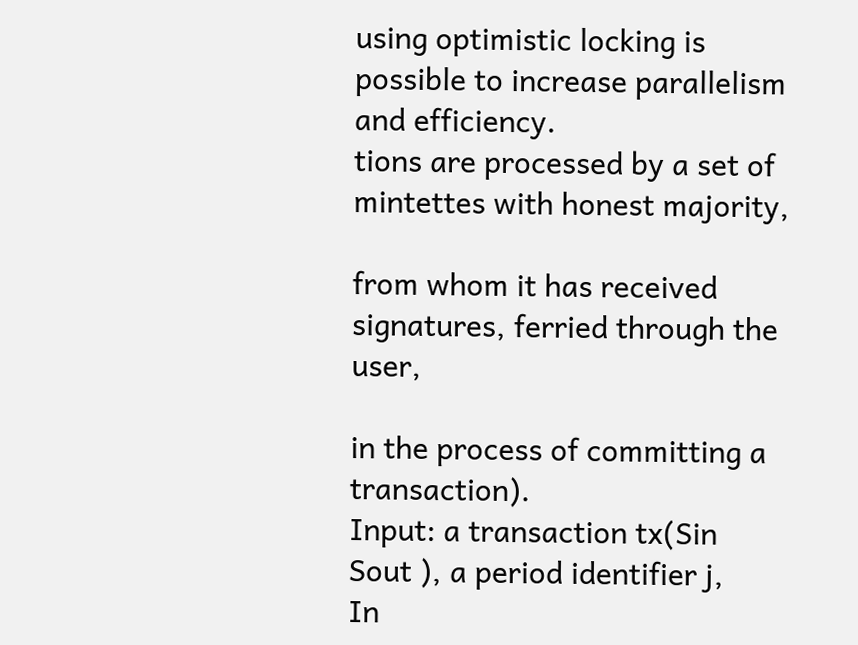using optimistic locking is possible to increase parallelism and efficiency.
tions are processed by a set of mintettes with honest majority,

from whom it has received signatures, ferried through the user,

in the process of committing a transaction).
Input: a transaction tx(Sin
Sout ), a period identifier j,
In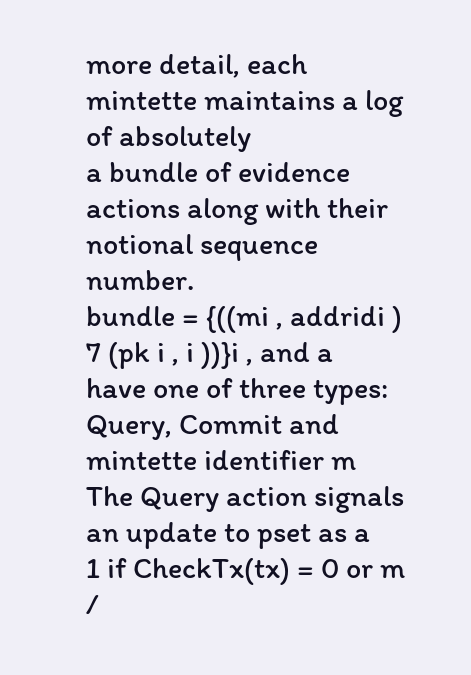more detail, each mintette maintains a log of absolutely
a bundle of evidence
actions along with their notional sequence number.
bundle = {((mi , addridi ) 7 (pk i , i ))}i , and a
have one of three types: Query, Commit and
mintette identifier m
The Query action signals an update to pset as a
1 if CheckTx(tx) = 0 or m
/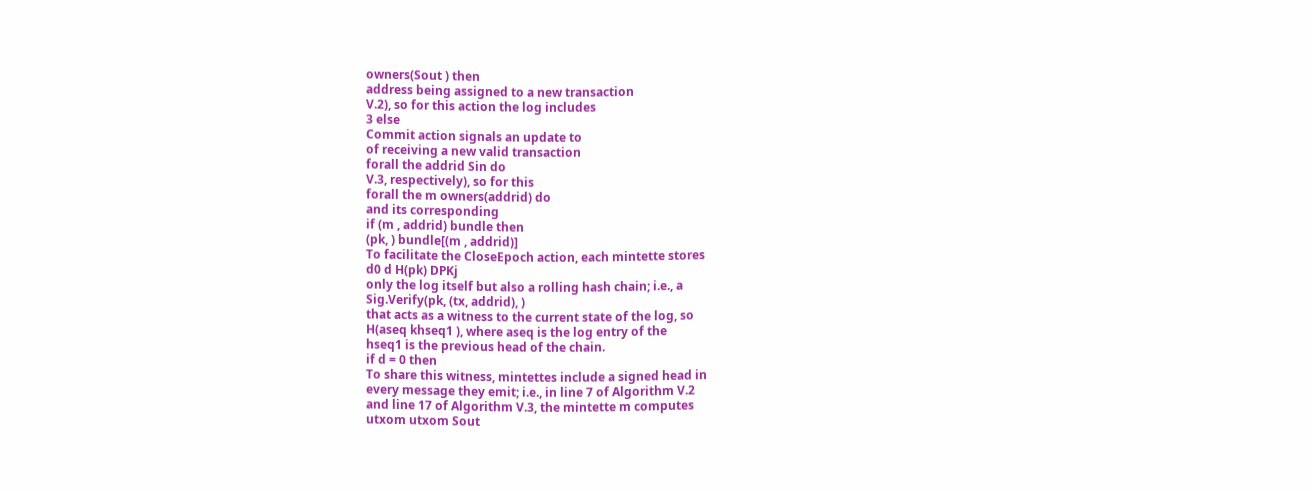owners(Sout ) then
address being assigned to a new transaction
V.2), so for this action the log includes
3 else
Commit action signals an update to
of receiving a new valid transaction
forall the addrid Sin do
V.3, respectively), so for this
forall the m owners(addrid) do
and its corresponding
if (m , addrid) bundle then
(pk, ) bundle[(m , addrid)]
To facilitate the CloseEpoch action, each mintette stores
d0 d H(pk) DPKj
only the log itself but also a rolling hash chain; i.e., a
Sig.Verify(pk, (tx, addrid), )
that acts as a witness to the current state of the log, so
H(aseq khseq1 ), where aseq is the log entry of the
hseq1 is the previous head of the chain.
if d = 0 then
To share this witness, mintettes include a signed head in
every message they emit; i.e., in line 7 of Algorithm V.2
and line 17 of Algorithm V.3, the mintette m computes
utxom utxom Sout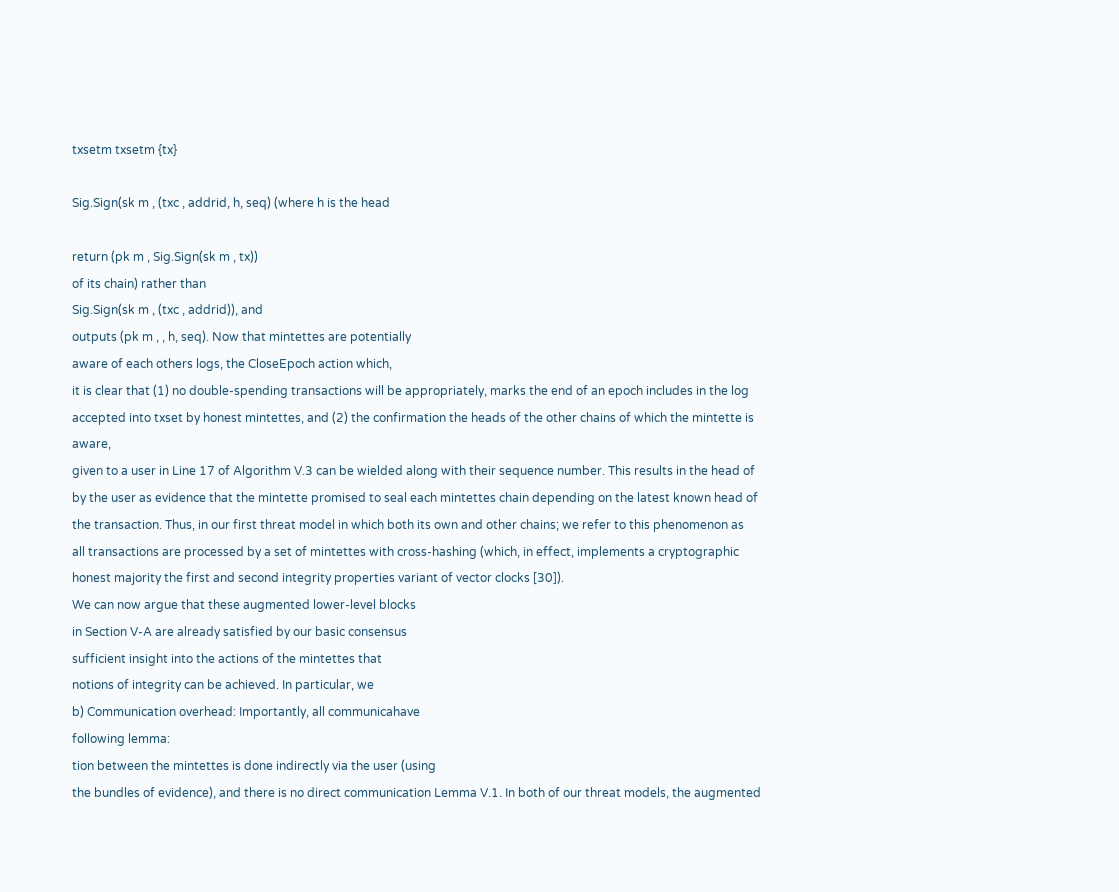txsetm txsetm {tx}

Sig.Sign(sk m , (txc , addrid, h, seq) (where h is the head

return (pk m , Sig.Sign(sk m , tx))
of its chain) rather than
Sig.Sign(sk m , (txc , addrid)), and
outputs (pk m , , h, seq). Now that mintettes are potentially
aware of each others logs, the CloseEpoch action which,
it is clear that (1) no double-spending transactions will be appropriately, marks the end of an epoch includes in the log
accepted into txset by honest mintettes, and (2) the confirmation the heads of the other chains of which the mintette is aware,
given to a user in Line 17 of Algorithm V.3 can be wielded along with their sequence number. This results in the head of
by the user as evidence that the mintette promised to seal each mintettes chain depending on the latest known head of
the transaction. Thus, in our first threat model in which both its own and other chains; we refer to this phenomenon as
all transactions are processed by a set of mintettes with cross-hashing (which, in effect, implements a cryptographic
honest majority the first and second integrity properties variant of vector clocks [30]).
We can now argue that these augmented lower-level blocks
in Section V-A are already satisfied by our basic consensus
sufficient insight into the actions of the mintettes that
notions of integrity can be achieved. In particular, we
b) Communication overhead: Importantly, all communicahave
following lemma:
tion between the mintettes is done indirectly via the user (using
the bundles of evidence), and there is no direct communication Lemma V.1. In both of our threat models, the augmented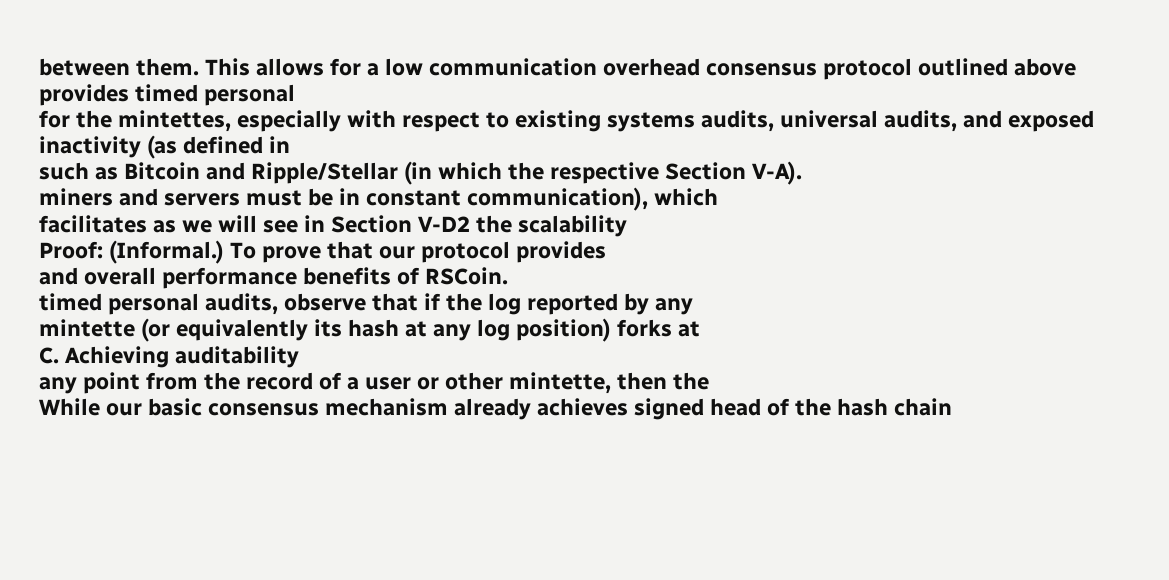between them. This allows for a low communication overhead consensus protocol outlined above provides timed personal
for the mintettes, especially with respect to existing systems audits, universal audits, and exposed inactivity (as defined in
such as Bitcoin and Ripple/Stellar (in which the respective Section V-A).
miners and servers must be in constant communication), which
facilitates as we will see in Section V-D2 the scalability
Proof: (Informal.) To prove that our protocol provides
and overall performance benefits of RSCoin.
timed personal audits, observe that if the log reported by any
mintette (or equivalently its hash at any log position) forks at
C. Achieving auditability
any point from the record of a user or other mintette, then the
While our basic consensus mechanism already achieves signed head of the hash chain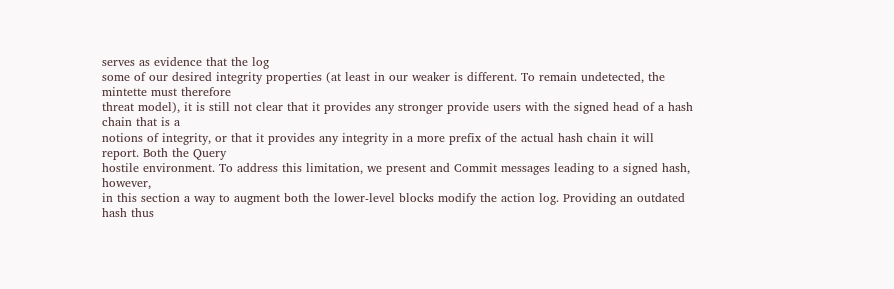serves as evidence that the log
some of our desired integrity properties (at least in our weaker is different. To remain undetected, the mintette must therefore
threat model), it is still not clear that it provides any stronger provide users with the signed head of a hash chain that is a
notions of integrity, or that it provides any integrity in a more prefix of the actual hash chain it will report. Both the Query
hostile environment. To address this limitation, we present and Commit messages leading to a signed hash, however,
in this section a way to augment both the lower-level blocks modify the action log. Providing an outdated hash thus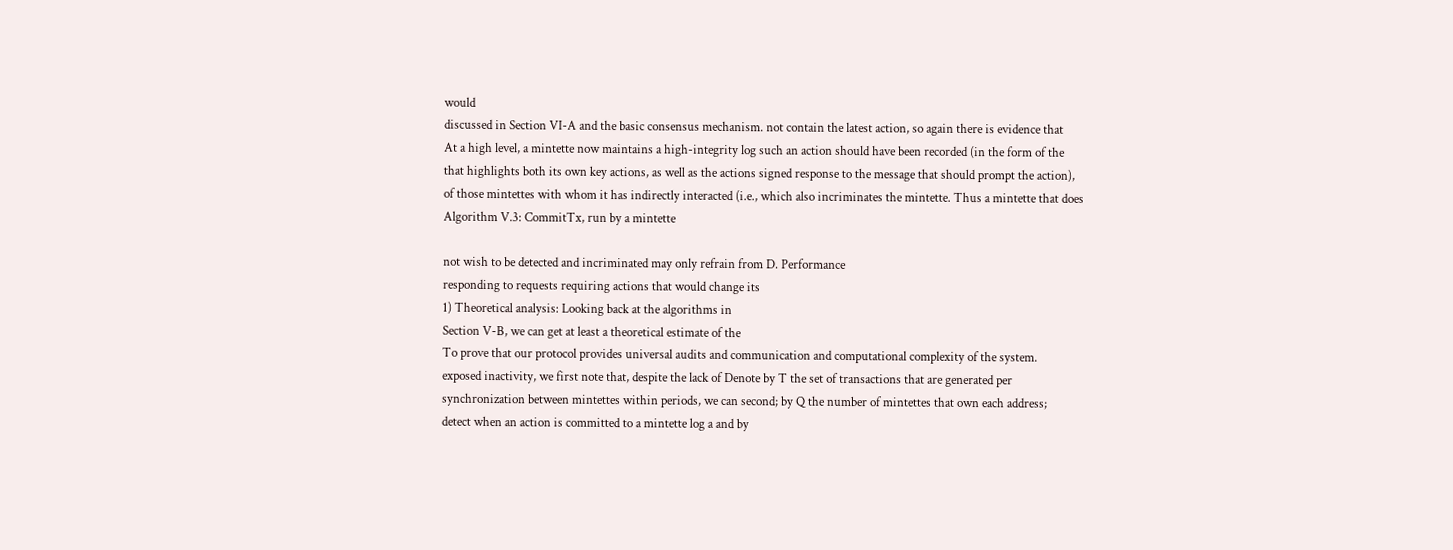would
discussed in Section VI-A and the basic consensus mechanism. not contain the latest action, so again there is evidence that
At a high level, a mintette now maintains a high-integrity log such an action should have been recorded (in the form of the
that highlights both its own key actions, as well as the actions signed response to the message that should prompt the action),
of those mintettes with whom it has indirectly interacted (i.e., which also incriminates the mintette. Thus a mintette that does
Algorithm V.3: CommitTx, run by a mintette

not wish to be detected and incriminated may only refrain from D. Performance
responding to requests requiring actions that would change its
1) Theoretical analysis: Looking back at the algorithms in
Section V-B, we can get at least a theoretical estimate of the
To prove that our protocol provides universal audits and communication and computational complexity of the system.
exposed inactivity, we first note that, despite the lack of Denote by T the set of transactions that are generated per
synchronization between mintettes within periods, we can second; by Q the number of mintettes that own each address;
detect when an action is committed to a mintette log a and by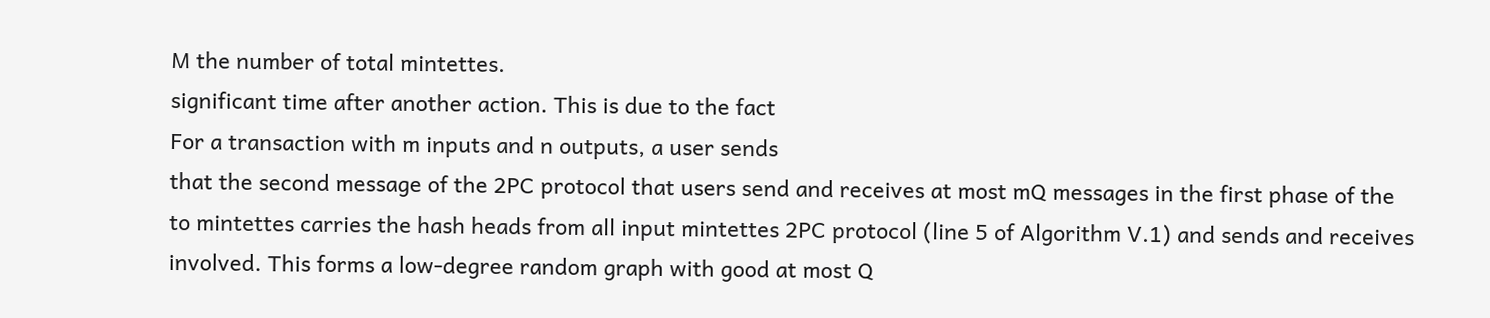M the number of total mintettes.
significant time after another action. This is due to the fact
For a transaction with m inputs and n outputs, a user sends
that the second message of the 2PC protocol that users send and receives at most mQ messages in the first phase of the
to mintettes carries the hash heads from all input mintettes 2PC protocol (line 5 of Algorithm V.1) and sends and receives
involved. This forms a low-degree random graph with good at most Q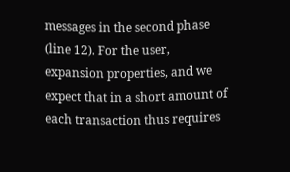messages in the second phase (line 12). For the user,
expansion properties, and we expect that in a short amount of each transaction thus requires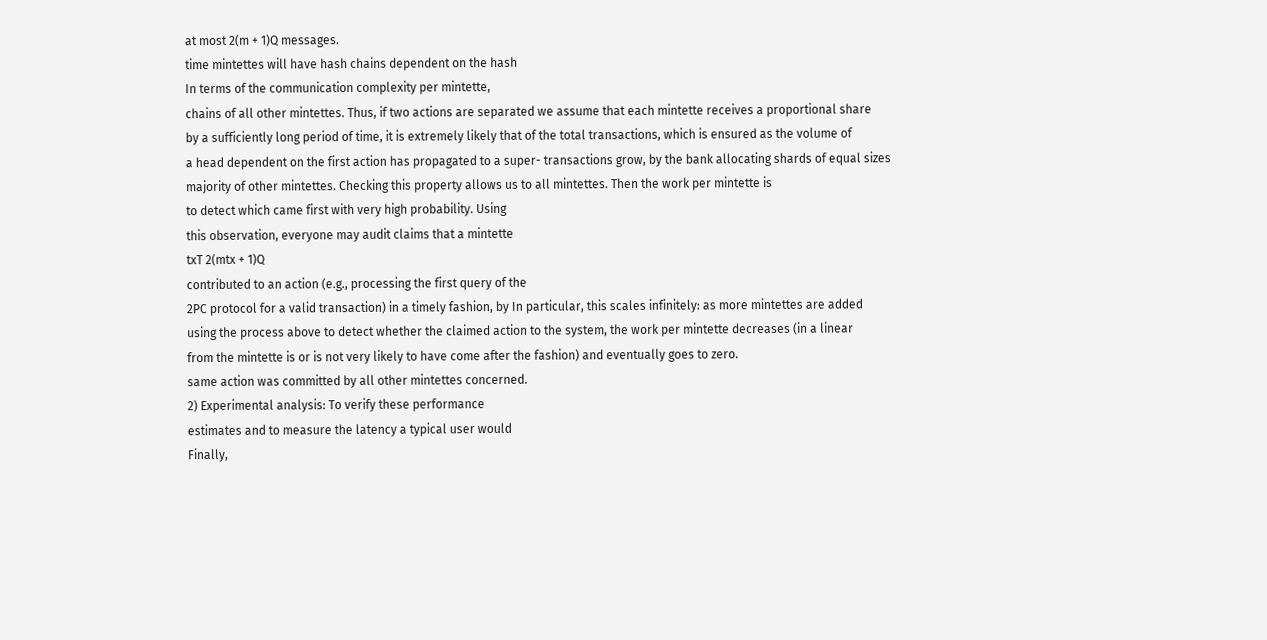at most 2(m + 1)Q messages.
time mintettes will have hash chains dependent on the hash
In terms of the communication complexity per mintette,
chains of all other mintettes. Thus, if two actions are separated we assume that each mintette receives a proportional share
by a sufficiently long period of time, it is extremely likely that of the total transactions, which is ensured as the volume of
a head dependent on the first action has propagated to a super- transactions grow, by the bank allocating shards of equal sizes
majority of other mintettes. Checking this property allows us to all mintettes. Then the work per mintette is
to detect which came first with very high probability. Using
this observation, everyone may audit claims that a mintette
txT 2(mtx + 1)Q
contributed to an action (e.g., processing the first query of the
2PC protocol for a valid transaction) in a timely fashion, by In particular, this scales infinitely: as more mintettes are added
using the process above to detect whether the claimed action to the system, the work per mintette decreases (in a linear
from the mintette is or is not very likely to have come after the fashion) and eventually goes to zero.
same action was committed by all other mintettes concerned.
2) Experimental analysis: To verify these performance
estimates and to measure the latency a typical user would
Finally,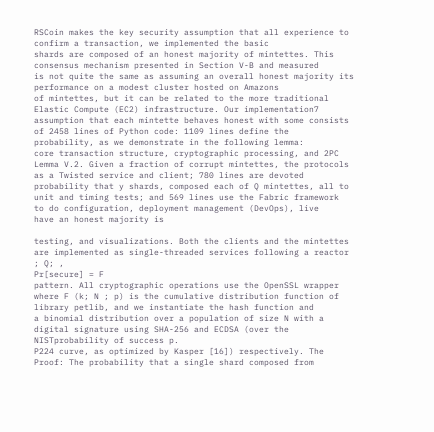RSCoin makes the key security assumption that all experience to confirm a transaction, we implemented the basic
shards are composed of an honest majority of mintettes. This consensus mechanism presented in Section V-B and measured
is not quite the same as assuming an overall honest majority its performance on a modest cluster hosted on Amazons
of mintettes, but it can be related to the more traditional Elastic Compute (EC2) infrastructure. Our implementation7
assumption that each mintette behaves honest with some consists of 2458 lines of Python code: 1109 lines define the
probability, as we demonstrate in the following lemma:
core transaction structure, cryptographic processing, and 2PC
Lemma V.2. Given a fraction of corrupt mintettes, the protocols as a Twisted service and client; 780 lines are devoted
probability that y shards, composed each of Q mintettes, all to unit and timing tests; and 569 lines use the Fabric framework
to do configuration, deployment management (DevOps), live
have an honest majority is

testing, and visualizations. Both the clients and the mintettes
are implemented as single-threaded services following a reactor
; Q; ,
Pr[secure] = F
pattern. All cryptographic operations use the OpenSSL wrapper
where F (k; N ; p) is the cumulative distribution function of library petlib, and we instantiate the hash function and
a binomial distribution over a population of size N with a digital signature using SHA-256 and ECDSA (over the NISTprobability of success p.
P224 curve, as optimized by Kasper [16]) respectively. The
Proof: The probability that a single shard composed from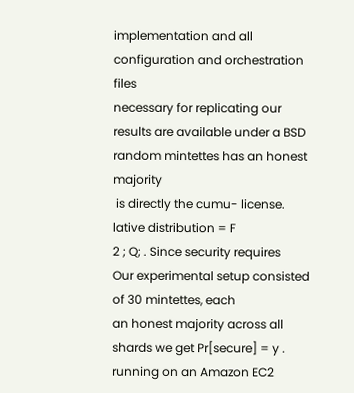implementation and all configuration and orchestration files
necessary for replicating our results are available under a BSD
random mintettes has an honest majority
 is directly the cumu- license.
lative distribution = F
2 ; Q; . Since security requires
Our experimental setup consisted of 30 mintettes, each
an honest majority across all shards we get Pr[secure] = y . running on an Amazon EC2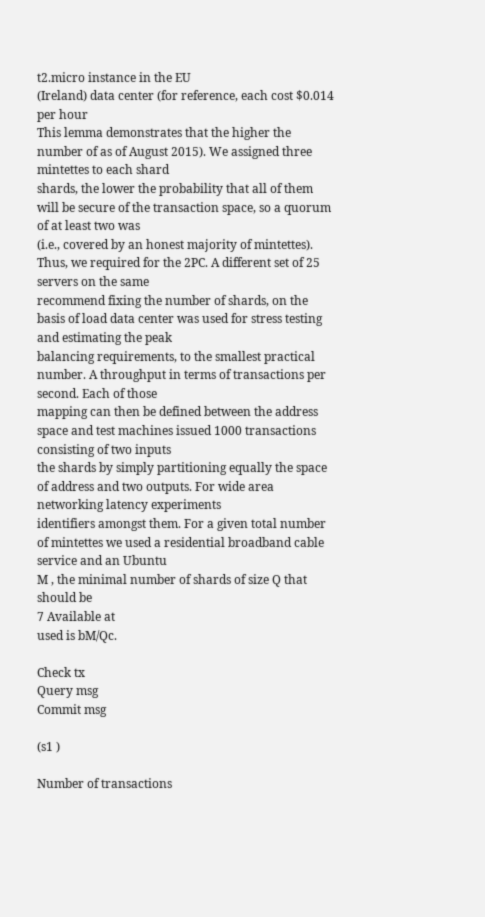t2.micro instance in the EU
(Ireland) data center (for reference, each cost $0.014 per hour
This lemma demonstrates that the higher the number of as of August 2015). We assigned three mintettes to each shard
shards, the lower the probability that all of them will be secure of the transaction space, so a quorum of at least two was
(i.e., covered by an honest majority of mintettes). Thus, we required for the 2PC. A different set of 25 servers on the same
recommend fixing the number of shards, on the basis of load data center was used for stress testing and estimating the peak
balancing requirements, to the smallest practical number. A throughput in terms of transactions per second. Each of those
mapping can then be defined between the address space and test machines issued 1000 transactions consisting of two inputs
the shards by simply partitioning equally the space of address and two outputs. For wide area networking latency experiments
identifiers amongst them. For a given total number of mintettes we used a residential broadband cable service and an Ubuntu
M , the minimal number of shards of size Q that should be
7 Available at
used is bM/Qc.

Check tx
Query msg
Commit msg

(s1 )

Number of transactions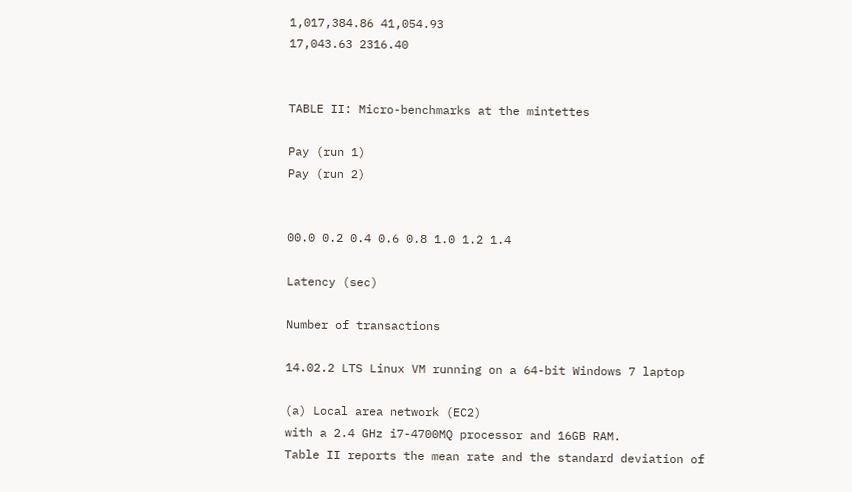1,017,384.86 41,054.93
17,043.63 2316.40


TABLE II: Micro-benchmarks at the mintettes

Pay (run 1)
Pay (run 2)


00.0 0.2 0.4 0.6 0.8 1.0 1.2 1.4

Latency (sec)

Number of transactions

14.02.2 LTS Linux VM running on a 64-bit Windows 7 laptop

(a) Local area network (EC2)
with a 2.4 GHz i7-4700MQ processor and 16GB RAM.
Table II reports the mean rate and the standard deviation of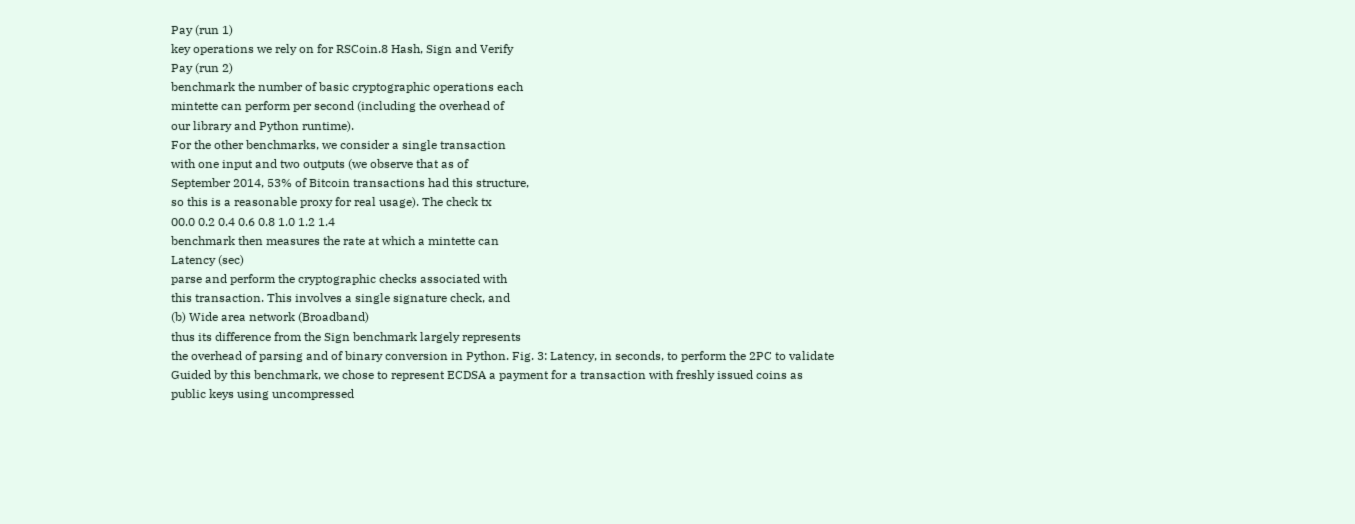Pay (run 1)
key operations we rely on for RSCoin.8 Hash, Sign and Verify
Pay (run 2)
benchmark the number of basic cryptographic operations each
mintette can perform per second (including the overhead of
our library and Python runtime).
For the other benchmarks, we consider a single transaction
with one input and two outputs (we observe that as of
September 2014, 53% of Bitcoin transactions had this structure,
so this is a reasonable proxy for real usage). The check tx
00.0 0.2 0.4 0.6 0.8 1.0 1.2 1.4
benchmark then measures the rate at which a mintette can
Latency (sec)
parse and perform the cryptographic checks associated with
this transaction. This involves a single signature check, and
(b) Wide area network (Broadband)
thus its difference from the Sign benchmark largely represents
the overhead of parsing and of binary conversion in Python. Fig. 3: Latency, in seconds, to perform the 2PC to validate
Guided by this benchmark, we chose to represent ECDSA a payment for a transaction with freshly issued coins as
public keys using uncompressed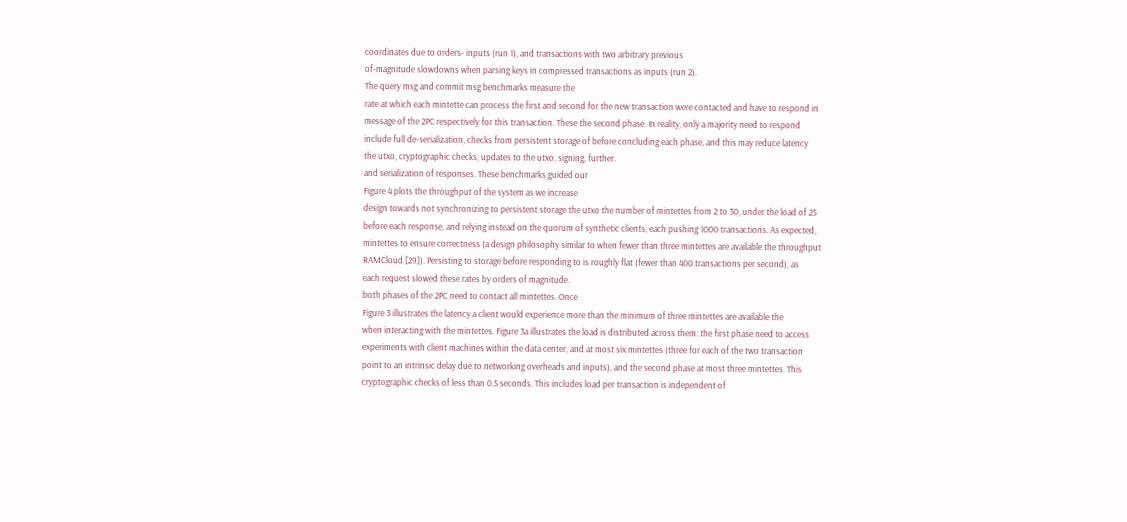coordinates due to orders- inputs (run 1), and transactions with two arbitrary previous
of-magnitude slowdowns when parsing keys in compressed transactions as inputs (run 2).
The query msg and commit msg benchmarks measure the
rate at which each mintette can process the first and second for the new transaction were contacted and have to respond in
message of the 2PC respectively for this transaction. These the second phase. In reality, only a majority need to respond
include full de-serialization, checks from persistent storage of before concluding each phase, and this may reduce latency
the utxo, cryptographic checks, updates to the utxo, signing, further.
and serialization of responses. These benchmarks guided our
Figure 4 plots the throughput of the system as we increase
design towards not synchronizing to persistent storage the utxo the number of mintettes from 2 to 30, under the load of 25
before each response, and relying instead on the quorum of synthetic clients, each pushing 1000 transactions. As expected,
mintettes to ensure correctness (a design philosophy similar to when fewer than three mintettes are available the throughput
RAMCloud [29]). Persisting to storage before responding to is roughly flat (fewer than 400 transactions per second), as
each request slowed these rates by orders of magnitude.
both phases of the 2PC need to contact all mintettes. Once
Figure 3 illustrates the latency a client would experience more than the minimum of three mintettes are available the
when interacting with the mintettes. Figure 3a illustrates the load is distributed across them: the first phase need to access
experiments with client machines within the data center, and at most six mintettes (three for each of the two transaction
point to an intrinsic delay due to networking overheads and inputs), and the second phase at most three mintettes. This
cryptographic checks of less than 0.5 seconds. This includes load per transaction is independent of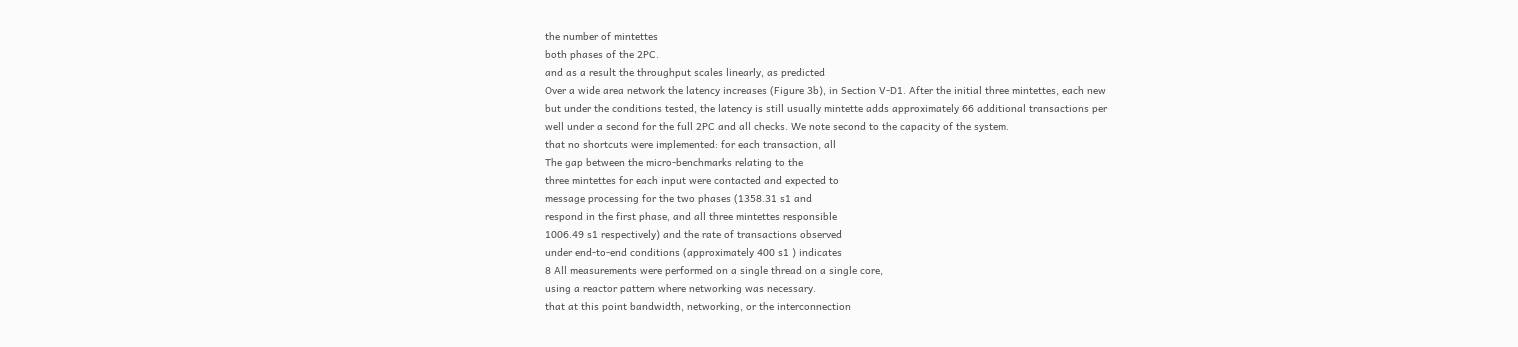the number of mintettes
both phases of the 2PC.
and as a result the throughput scales linearly, as predicted
Over a wide area network the latency increases (Figure 3b), in Section V-D1. After the initial three mintettes, each new
but under the conditions tested, the latency is still usually mintette adds approximately 66 additional transactions per
well under a second for the full 2PC and all checks. We note second to the capacity of the system.
that no shortcuts were implemented: for each transaction, all
The gap between the micro-benchmarks relating to the
three mintettes for each input were contacted and expected to
message processing for the two phases (1358.31 s1 and
respond in the first phase, and all three mintettes responsible
1006.49 s1 respectively) and the rate of transactions observed
under end-to-end conditions (approximately 400 s1 ) indicates
8 All measurements were performed on a single thread on a single core,
using a reactor pattern where networking was necessary.
that at this point bandwidth, networking, or the interconnection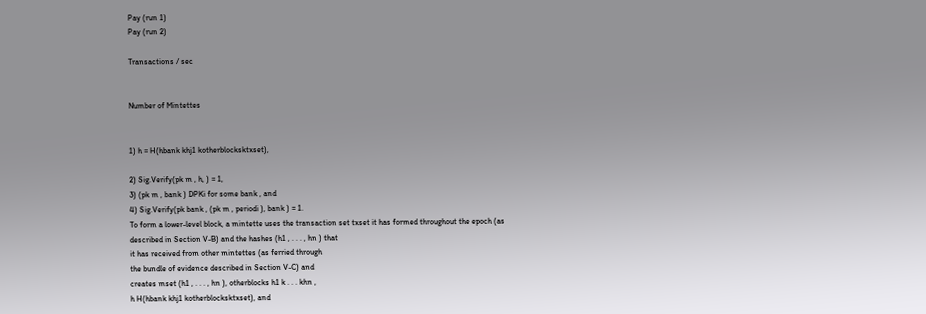Pay (run 1)
Pay (run 2)

Transactions / sec


Number of Mintettes


1) h = H(hbank khj1 kotherblocksktxset),

2) Sig.Verify(pk m , h, ) = 1,
3) (pk m , bank ) DPKi for some bank , and
4) Sig.Verify(pk bank , (pk m , periodi ), bank ) = 1.
To form a lower-level block, a mintette uses the transaction set txset it has formed throughout the epoch (as
described in Section V-B) and the hashes (h1 , . . . , hn ) that
it has received from other mintettes (as ferried through
the bundle of evidence described in Section V-C) and
creates mset (h1 , . . . , hn ), otherblocks h1 k . . . khn ,
h H(hbank khj1 kotherblocksktxset), and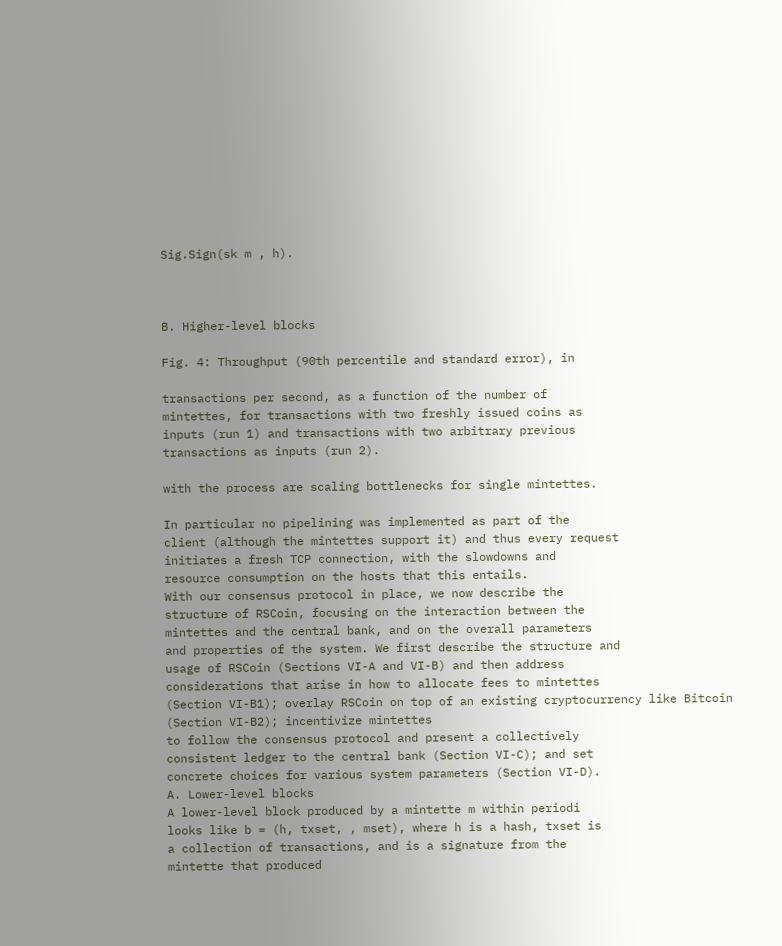Sig.Sign(sk m , h).



B. Higher-level blocks

Fig. 4: Throughput (90th percentile and standard error), in

transactions per second, as a function of the number of
mintettes, for transactions with two freshly issued coins as
inputs (run 1) and transactions with two arbitrary previous
transactions as inputs (run 2).

with the process are scaling bottlenecks for single mintettes.

In particular no pipelining was implemented as part of the
client (although the mintettes support it) and thus every request
initiates a fresh TCP connection, with the slowdowns and
resource consumption on the hosts that this entails.
With our consensus protocol in place, we now describe the
structure of RSCoin, focusing on the interaction between the
mintettes and the central bank, and on the overall parameters
and properties of the system. We first describe the structure and
usage of RSCoin (Sections VI-A and VI-B) and then address
considerations that arise in how to allocate fees to mintettes
(Section VI-B1); overlay RSCoin on top of an existing cryptocurrency like Bitcoin (Section VI-B2); incentivize mintettes
to follow the consensus protocol and present a collectively
consistent ledger to the central bank (Section VI-C); and set
concrete choices for various system parameters (Section VI-D).
A. Lower-level blocks
A lower-level block produced by a mintette m within periodi
looks like b = (h, txset, , mset), where h is a hash, txset is
a collection of transactions, and is a signature from the
mintette that produced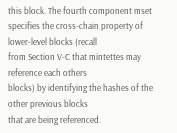this block. The fourth component mset
specifies the cross-chain property of lower-level blocks (recall
from Section V-C that mintettes may reference each others
blocks) by identifying the hashes of the other previous blocks
that are being referenced.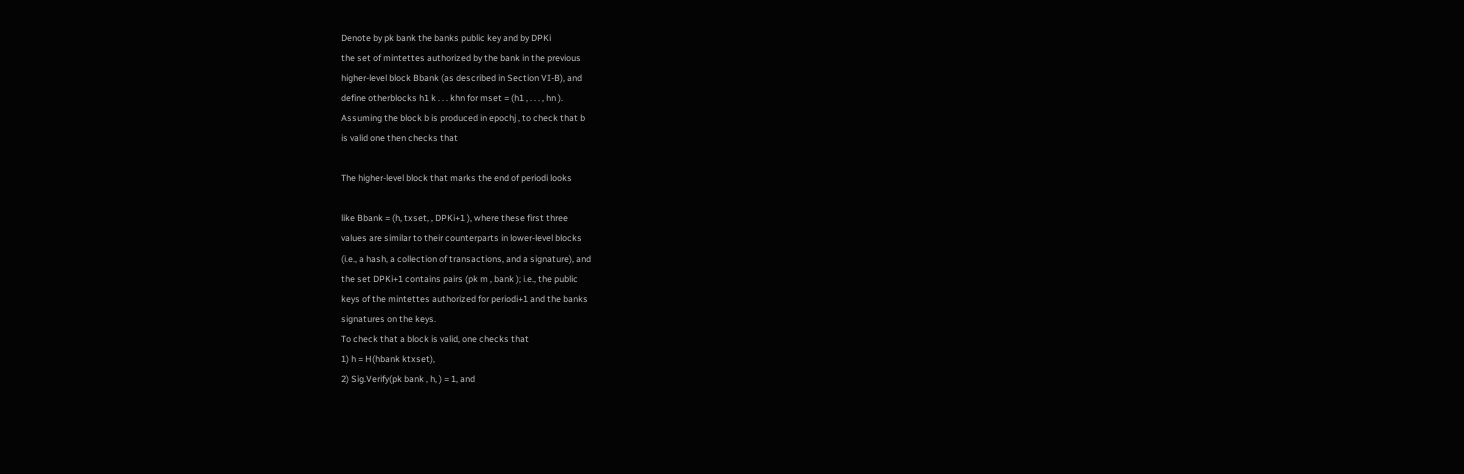Denote by pk bank the banks public key and by DPKi
the set of mintettes authorized by the bank in the previous
higher-level block Bbank (as described in Section VI-B), and
define otherblocks h1 k . . . khn for mset = (h1 , . . . , hn ).
Assuming the block b is produced in epochj , to check that b
is valid one then checks that

The higher-level block that marks the end of periodi looks

like Bbank = (h, txset, , DPKi+1 ), where these first three
values are similar to their counterparts in lower-level blocks
(i.e., a hash, a collection of transactions, and a signature), and
the set DPKi+1 contains pairs (pk m , bank ); i.e., the public
keys of the mintettes authorized for periodi+1 and the banks
signatures on the keys.
To check that a block is valid, one checks that
1) h = H(hbank ktxset),
2) Sig.Verify(pk bank , h, ) = 1, and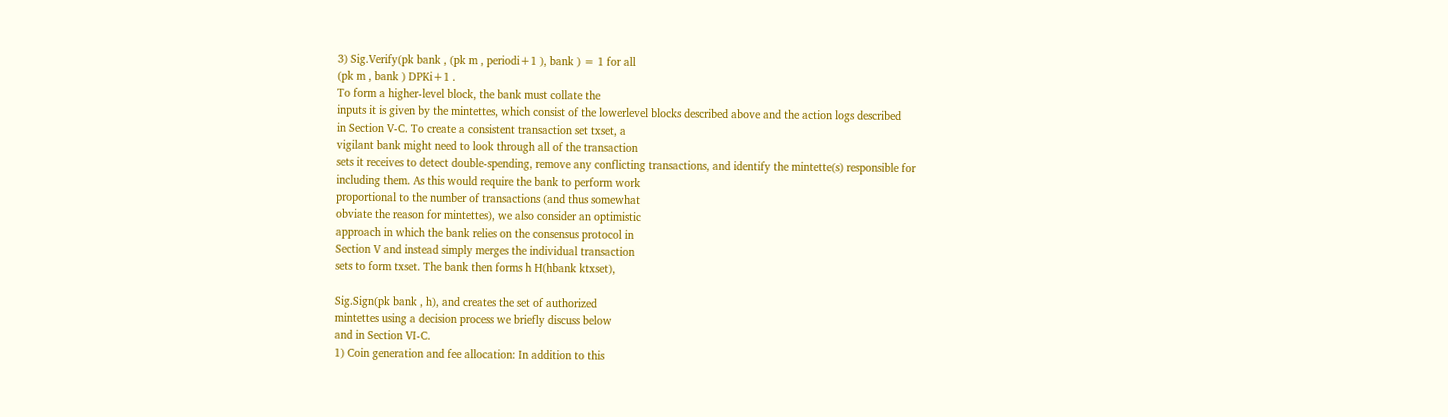3) Sig.Verify(pk bank , (pk m , periodi+1 ), bank ) = 1 for all
(pk m , bank ) DPKi+1 .
To form a higher-level block, the bank must collate the
inputs it is given by the mintettes, which consist of the lowerlevel blocks described above and the action logs described
in Section V-C. To create a consistent transaction set txset, a
vigilant bank might need to look through all of the transaction
sets it receives to detect double-spending, remove any conflicting transactions, and identify the mintette(s) responsible for
including them. As this would require the bank to perform work
proportional to the number of transactions (and thus somewhat
obviate the reason for mintettes), we also consider an optimistic
approach in which the bank relies on the consensus protocol in
Section V and instead simply merges the individual transaction
sets to form txset. The bank then forms h H(hbank ktxset),

Sig.Sign(pk bank , h), and creates the set of authorized
mintettes using a decision process we briefly discuss below
and in Section VI-C.
1) Coin generation and fee allocation: In addition to this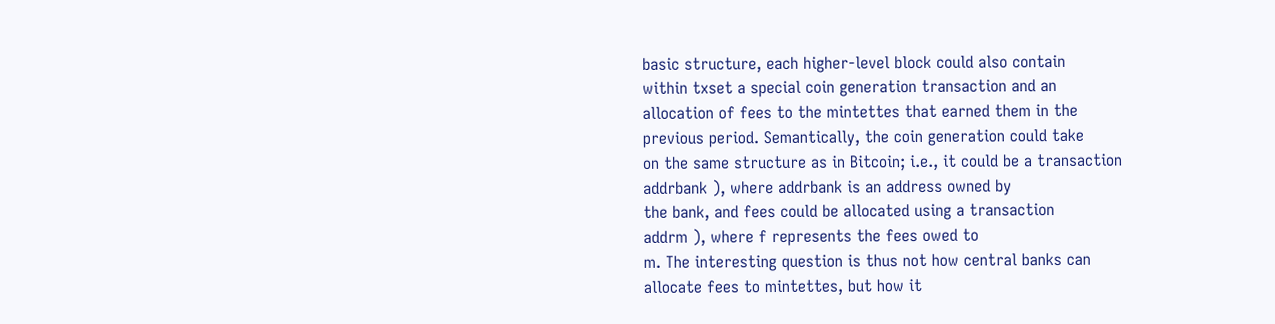basic structure, each higher-level block could also contain
within txset a special coin generation transaction and an
allocation of fees to the mintettes that earned them in the
previous period. Semantically, the coin generation could take
on the same structure as in Bitcoin; i.e., it could be a transaction
addrbank ), where addrbank is an address owned by
the bank, and fees could be allocated using a transaction
addrm ), where f represents the fees owed to
m. The interesting question is thus not how central banks can
allocate fees to mintettes, but how it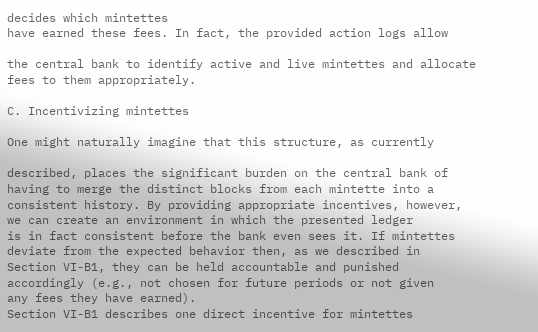decides which mintettes
have earned these fees. In fact, the provided action logs allow

the central bank to identify active and live mintettes and allocate
fees to them appropriately.

C. Incentivizing mintettes

One might naturally imagine that this structure, as currently

described, places the significant burden on the central bank of
having to merge the distinct blocks from each mintette into a
consistent history. By providing appropriate incentives, however,
we can create an environment in which the presented ledger
is in fact consistent before the bank even sees it. If mintettes
deviate from the expected behavior then, as we described in
Section VI-B1, they can be held accountable and punished
accordingly (e.g., not chosen for future periods or not given
any fees they have earned).
Section VI-B1 describes one direct incentive for mintettes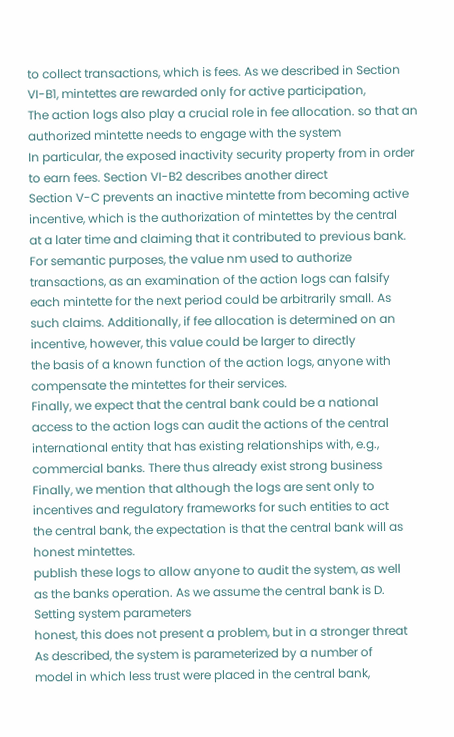to collect transactions, which is fees. As we described in Section VI-B1, mintettes are rewarded only for active participation,
The action logs also play a crucial role in fee allocation. so that an authorized mintette needs to engage with the system
In particular, the exposed inactivity security property from in order to earn fees. Section VI-B2 describes another direct
Section V-C prevents an inactive mintette from becoming active incentive, which is the authorization of mintettes by the central
at a later time and claiming that it contributed to previous bank. For semantic purposes, the value nm used to authorize
transactions, as an examination of the action logs can falsify each mintette for the next period could be arbitrarily small. As
such claims. Additionally, if fee allocation is determined on an incentive, however, this value could be larger to directly
the basis of a known function of the action logs, anyone with compensate the mintettes for their services.
Finally, we expect that the central bank could be a national
access to the action logs can audit the actions of the central
international entity that has existing relationships with, e.g.,
commercial banks. There thus already exist strong business
Finally, we mention that although the logs are sent only to incentives and regulatory frameworks for such entities to act
the central bank, the expectation is that the central bank will as honest mintettes.
publish these logs to allow anyone to audit the system, as well
as the banks operation. As we assume the central bank is D. Setting system parameters
honest, this does not present a problem, but in a stronger threat
As described, the system is parameterized by a number of
model in which less trust were placed in the central bank,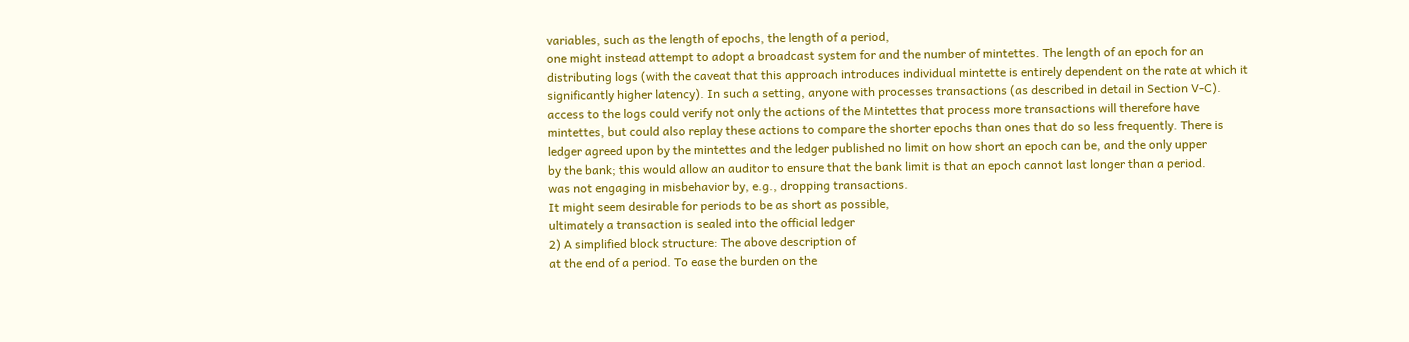variables, such as the length of epochs, the length of a period,
one might instead attempt to adopt a broadcast system for and the number of mintettes. The length of an epoch for an
distributing logs (with the caveat that this approach introduces individual mintette is entirely dependent on the rate at which it
significantly higher latency). In such a setting, anyone with processes transactions (as described in detail in Section V-C).
access to the logs could verify not only the actions of the Mintettes that process more transactions will therefore have
mintettes, but could also replay these actions to compare the shorter epochs than ones that do so less frequently. There is
ledger agreed upon by the mintettes and the ledger published no limit on how short an epoch can be, and the only upper
by the bank; this would allow an auditor to ensure that the bank limit is that an epoch cannot last longer than a period.
was not engaging in misbehavior by, e.g., dropping transactions.
It might seem desirable for periods to be as short as possible,
ultimately a transaction is sealed into the official ledger
2) A simplified block structure: The above description of
at the end of a period. To ease the burden on the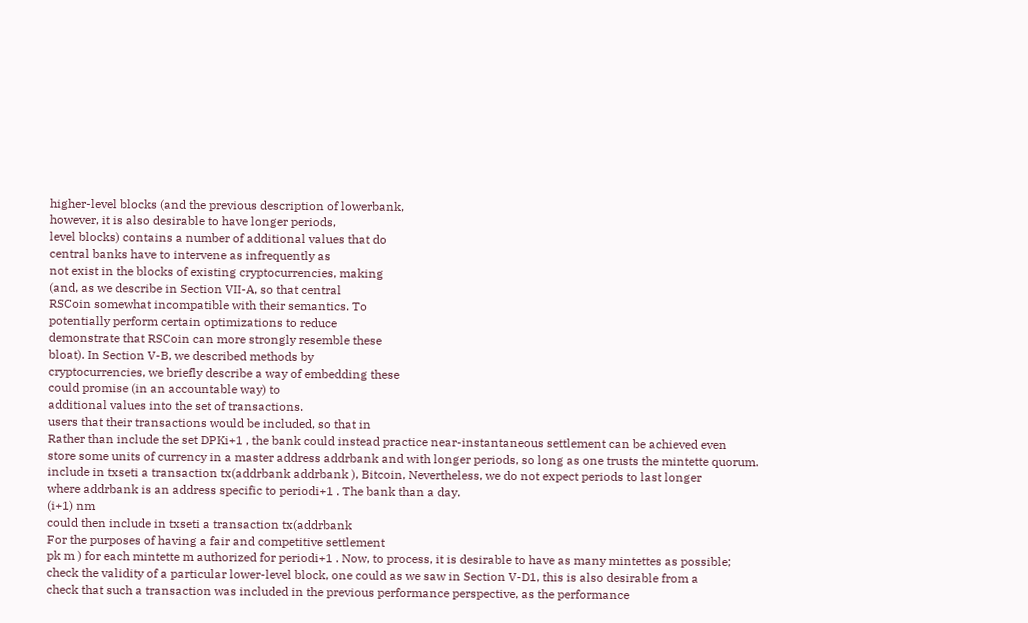higher-level blocks (and the previous description of lowerbank,
however, it is also desirable to have longer periods,
level blocks) contains a number of additional values that do
central banks have to intervene as infrequently as
not exist in the blocks of existing cryptocurrencies, making
(and, as we describe in Section VII-A, so that central
RSCoin somewhat incompatible with their semantics. To
potentially perform certain optimizations to reduce
demonstrate that RSCoin can more strongly resemble these
bloat). In Section V-B, we described methods by
cryptocurrencies, we briefly describe a way of embedding these
could promise (in an accountable way) to
additional values into the set of transactions.
users that their transactions would be included, so that in
Rather than include the set DPKi+1 , the bank could instead practice near-instantaneous settlement can be achieved even
store some units of currency in a master address addrbank and with longer periods, so long as one trusts the mintette quorum.
include in txseti a transaction tx(addrbank addrbank ), Bitcoin, Nevertheless, we do not expect periods to last longer
where addrbank is an address specific to periodi+1 . The bank than a day.
(i+1) nm
could then include in txseti a transaction tx(addrbank
For the purposes of having a fair and competitive settlement
pk m ) for each mintette m authorized for periodi+1 . Now, to process, it is desirable to have as many mintettes as possible;
check the validity of a particular lower-level block, one could as we saw in Section V-D1, this is also desirable from a
check that such a transaction was included in the previous performance perspective, as the performance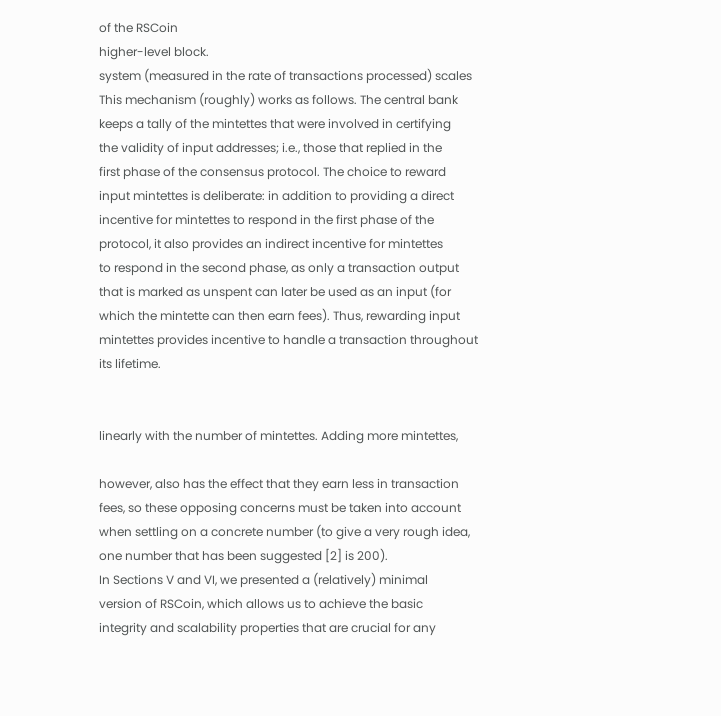of the RSCoin
higher-level block.
system (measured in the rate of transactions processed) scales
This mechanism (roughly) works as follows. The central bank
keeps a tally of the mintettes that were involved in certifying
the validity of input addresses; i.e., those that replied in the
first phase of the consensus protocol. The choice to reward
input mintettes is deliberate: in addition to providing a direct
incentive for mintettes to respond in the first phase of the
protocol, it also provides an indirect incentive for mintettes
to respond in the second phase, as only a transaction output
that is marked as unspent can later be used as an input (for
which the mintette can then earn fees). Thus, rewarding input
mintettes provides incentive to handle a transaction throughout
its lifetime.


linearly with the number of mintettes. Adding more mintettes,

however, also has the effect that they earn less in transaction
fees, so these opposing concerns must be taken into account
when settling on a concrete number (to give a very rough idea,
one number that has been suggested [2] is 200).
In Sections V and VI, we presented a (relatively) minimal
version of RSCoin, which allows us to achieve the basic
integrity and scalability properties that are crucial for any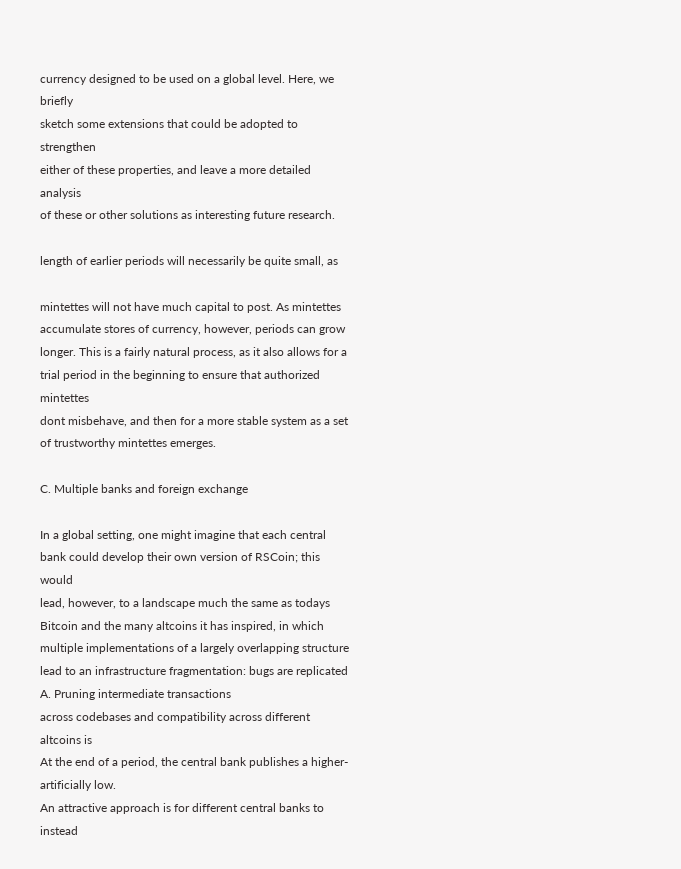currency designed to be used on a global level. Here, we briefly
sketch some extensions that could be adopted to strengthen
either of these properties, and leave a more detailed analysis
of these or other solutions as interesting future research.

length of earlier periods will necessarily be quite small, as

mintettes will not have much capital to post. As mintettes
accumulate stores of currency, however, periods can grow
longer. This is a fairly natural process, as it also allows for a
trial period in the beginning to ensure that authorized mintettes
dont misbehave, and then for a more stable system as a set
of trustworthy mintettes emerges.

C. Multiple banks and foreign exchange

In a global setting, one might imagine that each central
bank could develop their own version of RSCoin; this would
lead, however, to a landscape much the same as todays
Bitcoin and the many altcoins it has inspired, in which
multiple implementations of a largely overlapping structure
lead to an infrastructure fragmentation: bugs are replicated
A. Pruning intermediate transactions
across codebases and compatibility across different altcoins is
At the end of a period, the central bank publishes a higher- artificially low.
An attractive approach is for different central banks to instead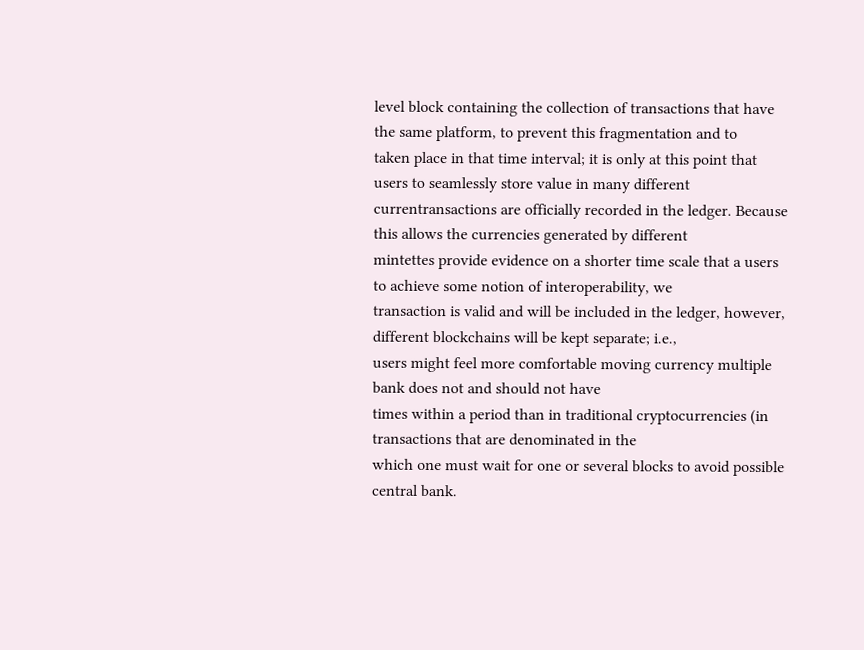level block containing the collection of transactions that have
the same platform, to prevent this fragmentation and to
taken place in that time interval; it is only at this point that
users to seamlessly store value in many different currentransactions are officially recorded in the ledger. Because
this allows the currencies generated by different
mintettes provide evidence on a shorter time scale that a users
to achieve some notion of interoperability, we
transaction is valid and will be included in the ledger, however,
different blockchains will be kept separate; i.e.,
users might feel more comfortable moving currency multiple
bank does not and should not have
times within a period than in traditional cryptocurrencies (in
transactions that are denominated in the
which one must wait for one or several blocks to avoid possible
central bank.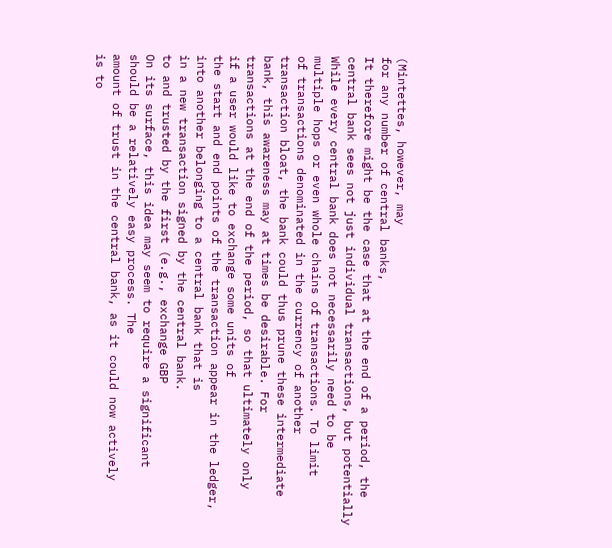(Mintettes, however, may
for any number of central banks,
It therefore might be the case that at the end of a period, the
central bank sees not just individual transactions, but potentially
While every central bank does not necessarily need to be
multiple hops or even whole chains of transactions. To limit
of transactions denominated in the currency of another
transaction bloat, the bank could thus prune these intermediate
bank, this awareness may at times be desirable. For
transactions at the end of the period, so that ultimately only
if a user would like to exchange some units of
the start and end points of the transaction appear in the ledger,
into another belonging to a central bank that is
in a new transaction signed by the central bank.
to and trusted by the first (e.g., exchange GBP
On its surface, this idea may seem to require a significant
should be a relatively easy process. The
amount of trust in the central bank, as it could now actively
is to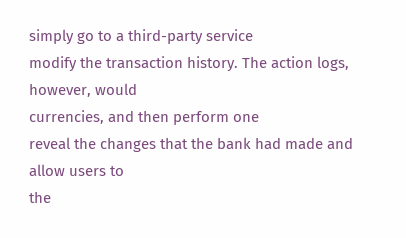simply go to a third-party service
modify the transaction history. The action logs, however, would
currencies, and then perform one
reveal the changes that the bank had made and allow users to
the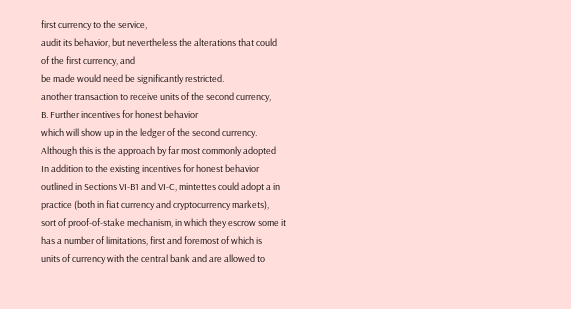first currency to the service,
audit its behavior, but nevertheless the alterations that could
of the first currency, and
be made would need be significantly restricted.
another transaction to receive units of the second currency,
B. Further incentives for honest behavior
which will show up in the ledger of the second currency.
Although this is the approach by far most commonly adopted
In addition to the existing incentives for honest behavior
outlined in Sections VI-B1 and VI-C, mintettes could adopt a in practice (both in fiat currency and cryptocurrency markets),
sort of proof-of-stake mechanism, in which they escrow some it has a number of limitations, first and foremost of which is
units of currency with the central bank and are allowed to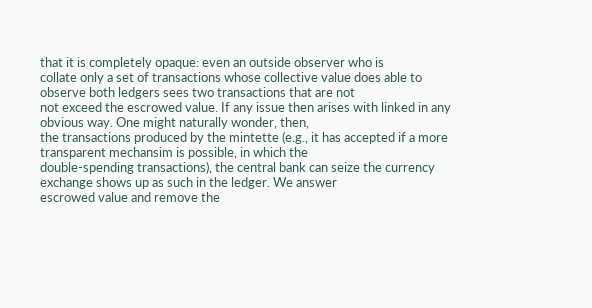that it is completely opaque: even an outside observer who is
collate only a set of transactions whose collective value does able to observe both ledgers sees two transactions that are not
not exceed the escrowed value. If any issue then arises with linked in any obvious way. One might naturally wonder, then,
the transactions produced by the mintette (e.g., it has accepted if a more transparent mechansim is possible, in which the
double-spending transactions), the central bank can seize the currency exchange shows up as such in the ledger. We answer
escrowed value and remove the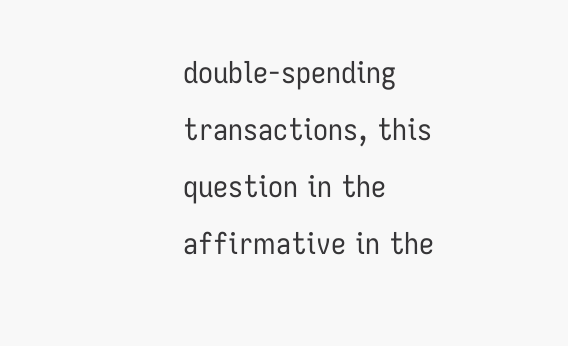double-spending transactions, this question in the affirmative in the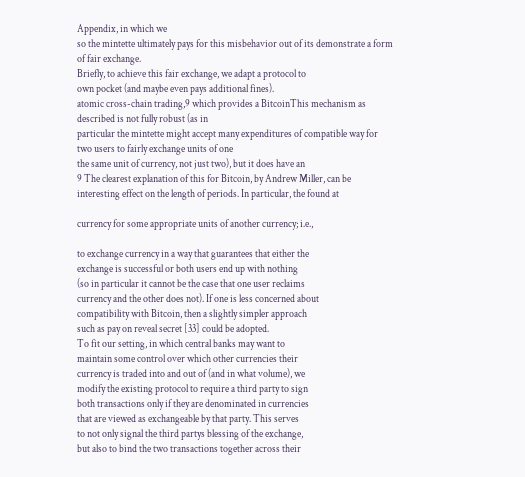Appendix, in which we
so the mintette ultimately pays for this misbehavior out of its demonstrate a form of fair exchange.
Briefly, to achieve this fair exchange, we adapt a protocol to
own pocket (and maybe even pays additional fines).
atomic cross-chain trading,9 which provides a BitcoinThis mechanism as described is not fully robust (as in
particular the mintette might accept many expenditures of compatible way for two users to fairly exchange units of one
the same unit of currency, not just two), but it does have an
9 The clearest explanation of this for Bitcoin, by Andrew Miller, can be
interesting effect on the length of periods. In particular, the found at

currency for some appropriate units of another currency; i.e.,

to exchange currency in a way that guarantees that either the
exchange is successful or both users end up with nothing
(so in particular it cannot be the case that one user reclaims
currency and the other does not). If one is less concerned about
compatibility with Bitcoin, then a slightly simpler approach
such as pay on reveal secret [33] could be adopted.
To fit our setting, in which central banks may want to
maintain some control over which other currencies their
currency is traded into and out of (and in what volume), we
modify the existing protocol to require a third party to sign
both transactions only if they are denominated in currencies
that are viewed as exchangeable by that party. This serves
to not only signal the third partys blessing of the exchange,
but also to bind the two transactions together across their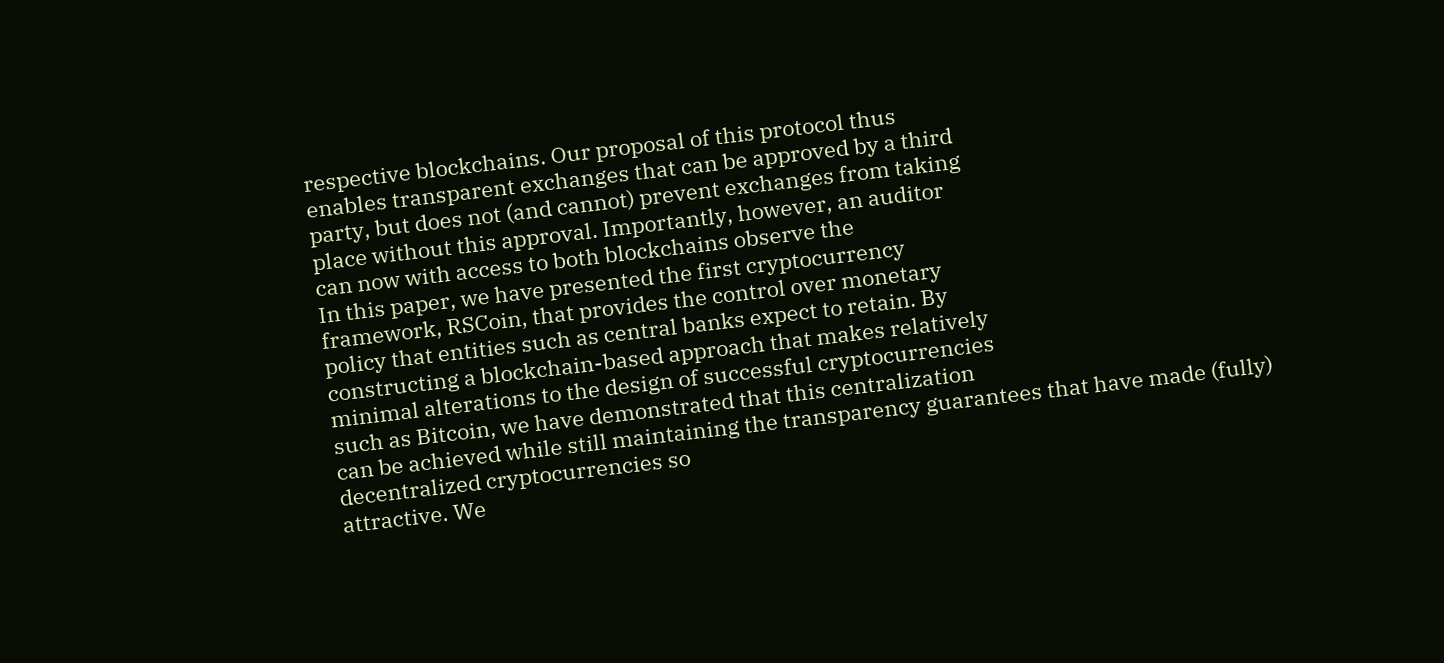respective blockchains. Our proposal of this protocol thus
enables transparent exchanges that can be approved by a third
party, but does not (and cannot) prevent exchanges from taking
place without this approval. Importantly, however, an auditor
can now with access to both blockchains observe the
In this paper, we have presented the first cryptocurrency
framework, RSCoin, that provides the control over monetary
policy that entities such as central banks expect to retain. By
constructing a blockchain-based approach that makes relatively
minimal alterations to the design of successful cryptocurrencies
such as Bitcoin, we have demonstrated that this centralization
can be achieved while still maintaining the transparency guarantees that have made (fully) decentralized cryptocurrencies so
attractive. We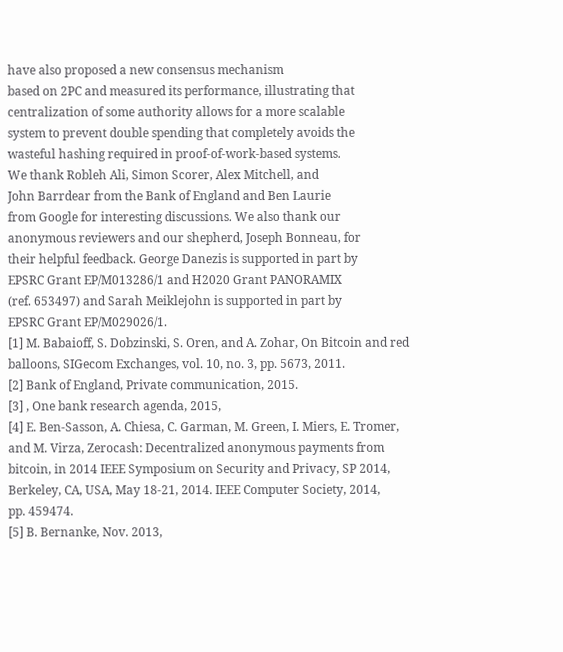have also proposed a new consensus mechanism
based on 2PC and measured its performance, illustrating that
centralization of some authority allows for a more scalable
system to prevent double spending that completely avoids the
wasteful hashing required in proof-of-work-based systems.
We thank Robleh Ali, Simon Scorer, Alex Mitchell, and
John Barrdear from the Bank of England and Ben Laurie
from Google for interesting discussions. We also thank our
anonymous reviewers and our shepherd, Joseph Bonneau, for
their helpful feedback. George Danezis is supported in part by
EPSRC Grant EP/M013286/1 and H2020 Grant PANORAMIX
(ref. 653497) and Sarah Meiklejohn is supported in part by
EPSRC Grant EP/M029026/1.
[1] M. Babaioff, S. Dobzinski, S. Oren, and A. Zohar, On Bitcoin and red
balloons, SIGecom Exchanges, vol. 10, no. 3, pp. 5673, 2011.
[2] Bank of England, Private communication, 2015.
[3] , One bank research agenda, 2015,
[4] E. Ben-Sasson, A. Chiesa, C. Garman, M. Green, I. Miers, E. Tromer,
and M. Virza, Zerocash: Decentralized anonymous payments from
bitcoin, in 2014 IEEE Symposium on Security and Privacy, SP 2014,
Berkeley, CA, USA, May 18-21, 2014. IEEE Computer Society, 2014,
pp. 459474.
[5] B. Bernanke, Nov. 2013,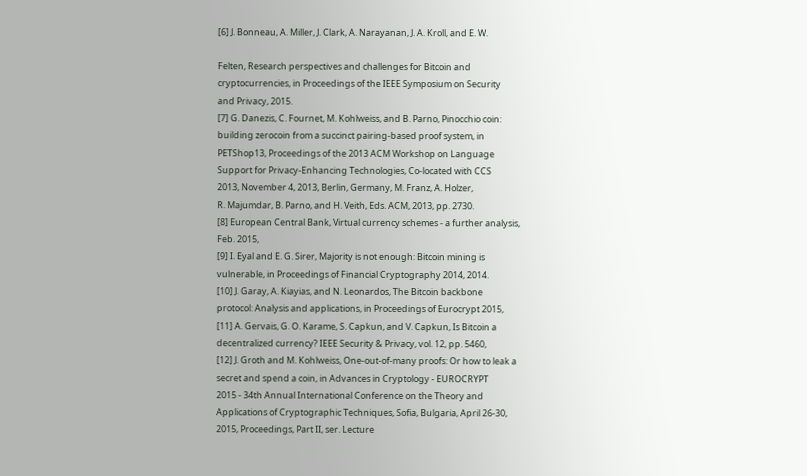[6] J. Bonneau, A. Miller, J. Clark, A. Narayanan, J. A. Kroll, and E. W.

Felten, Research perspectives and challenges for Bitcoin and
cryptocurrencies, in Proceedings of the IEEE Symposium on Security
and Privacy, 2015.
[7] G. Danezis, C. Fournet, M. Kohlweiss, and B. Parno, Pinocchio coin:
building zerocoin from a succinct pairing-based proof system, in
PETShop13, Proceedings of the 2013 ACM Workshop on Language
Support for Privacy-Enhancing Technologies, Co-located with CCS
2013, November 4, 2013, Berlin, Germany, M. Franz, A. Holzer,
R. Majumdar, B. Parno, and H. Veith, Eds. ACM, 2013, pp. 2730.
[8] European Central Bank, Virtual currency schemes - a further analysis,
Feb. 2015,
[9] I. Eyal and E. G. Sirer, Majority is not enough: Bitcoin mining is
vulnerable, in Proceedings of Financial Cryptography 2014, 2014.
[10] J. Garay, A. Kiayias, and N. Leonardos, The Bitcoin backbone
protocol: Analysis and applications, in Proceedings of Eurocrypt 2015,
[11] A. Gervais, G. O. Karame, S. Capkun, and V. Capkun, Is Bitcoin a
decentralized currency? IEEE Security & Privacy, vol. 12, pp. 5460,
[12] J. Groth and M. Kohlweiss, One-out-of-many proofs: Or how to leak a
secret and spend a coin, in Advances in Cryptology - EUROCRYPT
2015 - 34th Annual International Conference on the Theory and
Applications of Cryptographic Techniques, Sofia, Bulgaria, April 26-30,
2015, Proceedings, Part II, ser. Lecture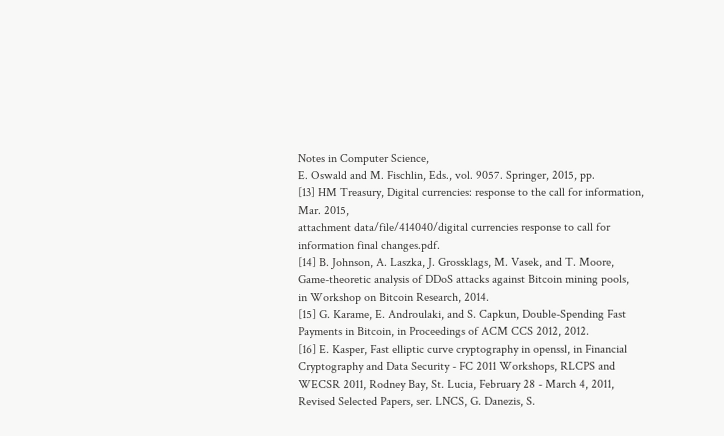Notes in Computer Science,
E. Oswald and M. Fischlin, Eds., vol. 9057. Springer, 2015, pp.
[13] HM Treasury, Digital currencies: response to the call for information,
Mar. 2015,
attachment data/file/414040/digital currencies response to call for
information final changes.pdf.
[14] B. Johnson, A. Laszka, J. Grossklags, M. Vasek, and T. Moore,
Game-theoretic analysis of DDoS attacks against Bitcoin mining pools,
in Workshop on Bitcoin Research, 2014.
[15] G. Karame, E. Androulaki, and S. Capkun, Double-Spending Fast
Payments in Bitcoin, in Proceedings of ACM CCS 2012, 2012.
[16] E. Kasper, Fast elliptic curve cryptography in openssl, in Financial
Cryptography and Data Security - FC 2011 Workshops, RLCPS and
WECSR 2011, Rodney Bay, St. Lucia, February 28 - March 4, 2011,
Revised Selected Papers, ser. LNCS, G. Danezis, S.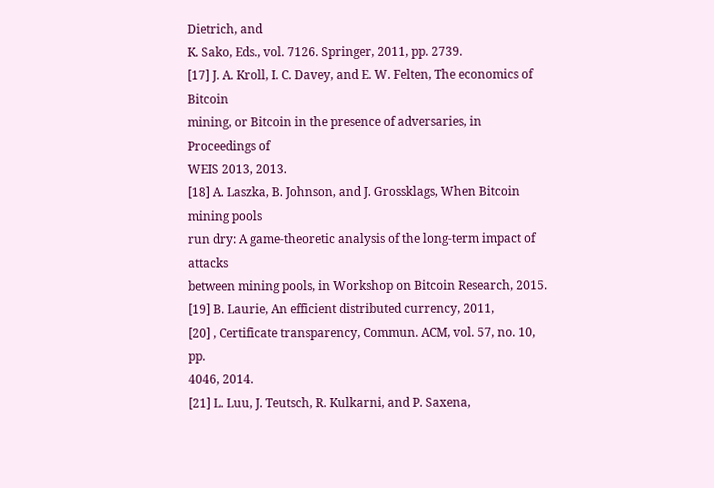Dietrich, and
K. Sako, Eds., vol. 7126. Springer, 2011, pp. 2739.
[17] J. A. Kroll, I. C. Davey, and E. W. Felten, The economics of Bitcoin
mining, or Bitcoin in the presence of adversaries, in Proceedings of
WEIS 2013, 2013.
[18] A. Laszka, B. Johnson, and J. Grossklags, When Bitcoin mining pools
run dry: A game-theoretic analysis of the long-term impact of attacks
between mining pools, in Workshop on Bitcoin Research, 2015.
[19] B. Laurie, An efficient distributed currency, 2011,
[20] , Certificate transparency, Commun. ACM, vol. 57, no. 10, pp.
4046, 2014.
[21] L. Luu, J. Teutsch, R. Kulkarni, and P. Saxena,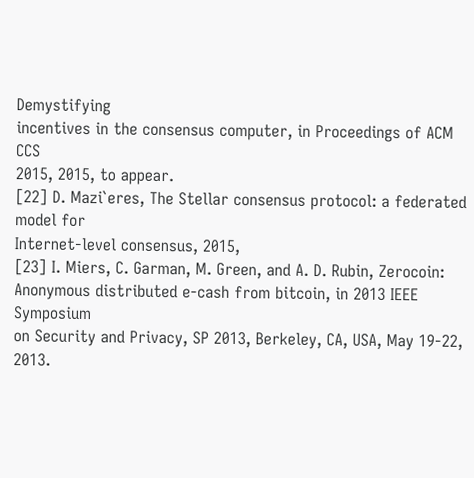Demystifying
incentives in the consensus computer, in Proceedings of ACM CCS
2015, 2015, to appear.
[22] D. Mazi`eres, The Stellar consensus protocol: a federated model for
Internet-level consensus, 2015,
[23] I. Miers, C. Garman, M. Green, and A. D. Rubin, Zerocoin:
Anonymous distributed e-cash from bitcoin, in 2013 IEEE Symposium
on Security and Privacy, SP 2013, Berkeley, CA, USA, May 19-22,
2013.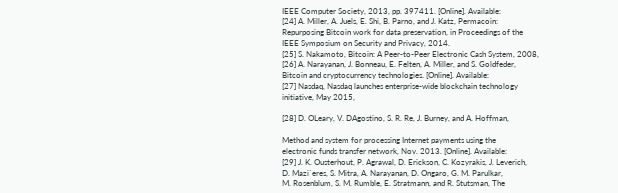IEEE Computer Society, 2013, pp. 397411. [Online]. Available:
[24] A. Miller, A. Juels, E. Shi, B. Parno, and J. Katz, Permacoin:
Repurposing Bitcoin work for data preservation, in Proceedings of the
IEEE Symposium on Security and Privacy, 2014.
[25] S. Nakamoto, Bitcoin: A Peer-to-Peer Electronic Cash System, 2008,
[26] A. Narayanan, J. Bonneau, E. Felten, A. Miller, and S. Goldfeder,
Bitcoin and cryptocurrency technologies. [Online]. Available:
[27] Nasdaq, Nasdaq launches enterprise-wide blockchain technology
initiative, May 2015,

[28] D. OLeary, V. DAgostino, S. R. Re, J. Burney, and A. Hoffman,

Method and system for processing Internet payments using the
electronic funds transfer network, Nov. 2013. [Online]. Available:
[29] J. K. Ousterhout, P. Agrawal, D. Erickson, C. Kozyrakis, J. Leverich,
D. Mazi`eres, S. Mitra, A. Narayanan, D. Ongaro, G. M. Parulkar,
M. Rosenblum, S. M. Rumble, E. Stratmann, and R. Stutsman, The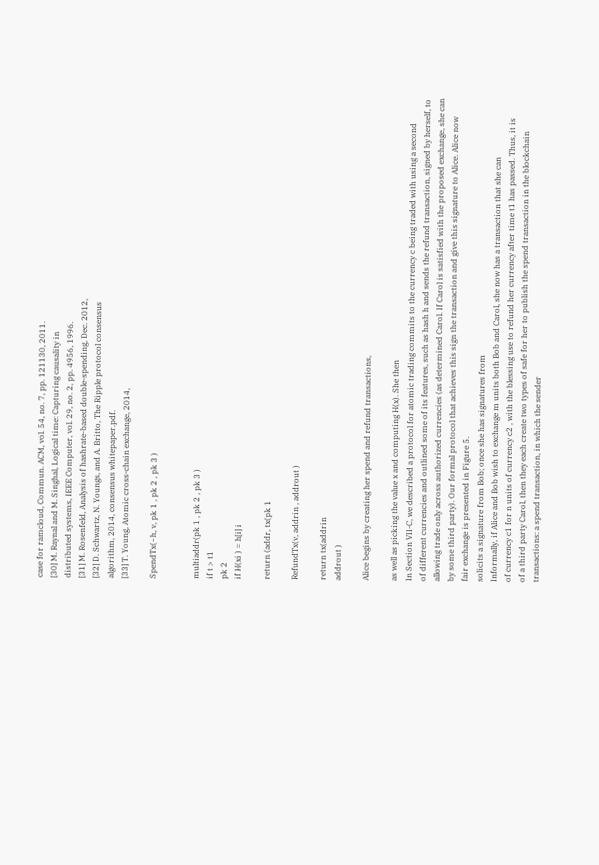case for ramcloud, Commun. ACM, vol. 54, no. 7, pp. 121130, 2011.
[30] M. Raynal and M. Singhal, Logical time: Capturing causality in
distributed systems, IEEE Computer, vol. 29, no. 2, pp. 4956, 1996.
[31] M. Rosenfeld, Analysis of hashrate-based double-spending, Dec. 2012,
[32] D. Schwartz, N. Youngs, and A. Britto, The Ripple protocol consensus
algorithm, 2014, consensus whitepaper.pdf.
[33] T. Young, Atomic cross-chain exchange, 2014,

SpendTx(~h, v, pk 1 , pk 2 , pk 3 )


multiaddr(pk 1 , pk 2 , pk 3 )
if t > t1
pk 2
if H(xi ) = h[i] i

return (addr, tx(pk 1

RefundTx(v, addrin , addrout )

return tx(addrin
addrout )

Alice begins by creating her spend and refund transactions,

as well as picking the value x and computing H(x). She then
In Section VII-C, we described a protocol for atomic trading commits to the currency c being traded with using a second
of different currencies and outlined some of its features, such as hash h and sends the refund transaction, signed by herself, to
allowing trade only across authorized currencies (as determined Carol. If Carol is satisfied with the proposed exchange, she can
by some third party). Our formal protocol that achieves this sign the transaction and give this signature to Alice. Alice now
fair exchange is presented in Figure 5.
solicits a signature from Bob; once she has signatures from
Informally, if Alice and Bob wish to exchange m units both Bob and Carol, she now has a transaction that she can
of currency c1 for n units of currency c2 , with the blessing use to refund her currency after time t1 has passed. Thus, it is
of a third party Carol, then they each create two types of safe for her to publish the spend transaction in the blockchain
transactions: a spend transaction, in which the sender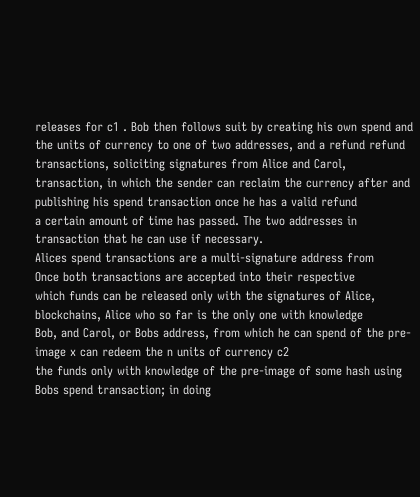releases for c1 . Bob then follows suit by creating his own spend and
the units of currency to one of two addresses, and a refund refund transactions, soliciting signatures from Alice and Carol,
transaction, in which the sender can reclaim the currency after and publishing his spend transaction once he has a valid refund
a certain amount of time has passed. The two addresses in transaction that he can use if necessary.
Alices spend transactions are a multi-signature address from
Once both transactions are accepted into their respective
which funds can be released only with the signatures of Alice, blockchains, Alice who so far is the only one with knowledge
Bob, and Carol, or Bobs address, from which he can spend of the pre-image x can redeem the n units of currency c2
the funds only with knowledge of the pre-image of some hash using Bobs spend transaction; in doing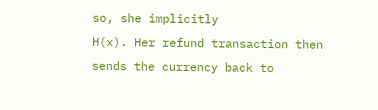so, she implicitly
H(x). Her refund transaction then sends the currency back to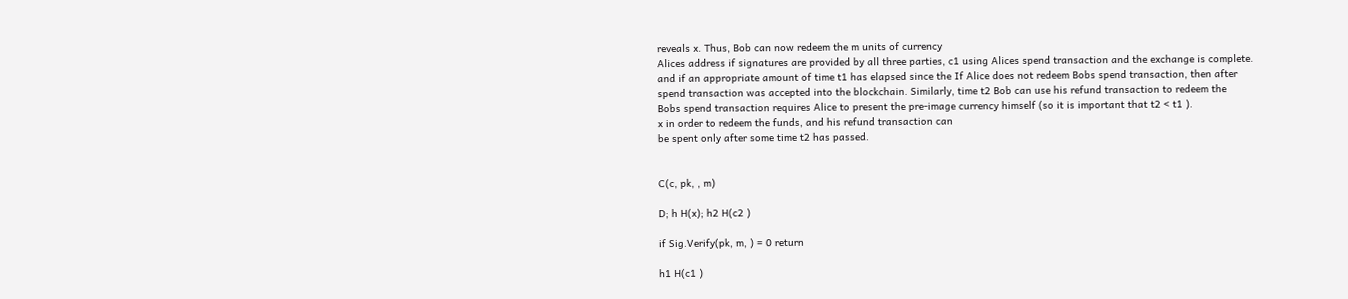reveals x. Thus, Bob can now redeem the m units of currency
Alices address if signatures are provided by all three parties, c1 using Alices spend transaction and the exchange is complete.
and if an appropriate amount of time t1 has elapsed since the If Alice does not redeem Bobs spend transaction, then after
spend transaction was accepted into the blockchain. Similarly, time t2 Bob can use his refund transaction to redeem the
Bobs spend transaction requires Alice to present the pre-image currency himself (so it is important that t2 < t1 ).
x in order to redeem the funds, and his refund transaction can
be spent only after some time t2 has passed.


C(c, pk, , m)

D; h H(x); h2 H(c2 )

if Sig.Verify(pk, m, ) = 0 return

h1 H(c1 )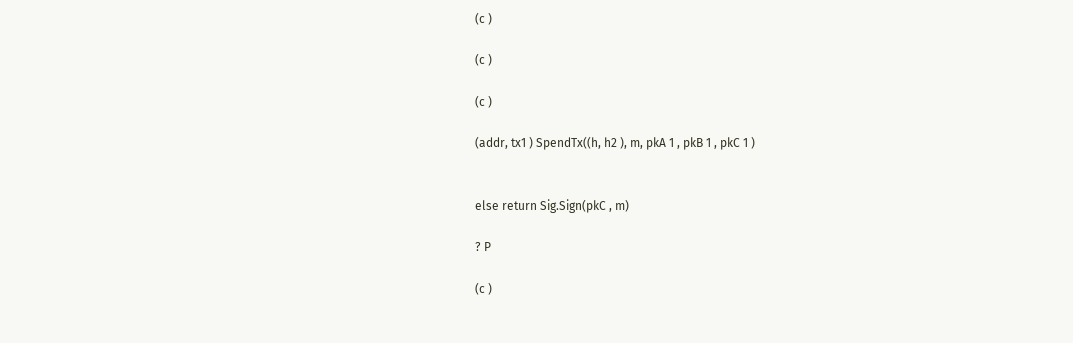(c )

(c )

(c )

(addr, tx1 ) SpendTx((h, h2 ), m, pkA 1 , pkB 1 , pkC 1 )


else return Sig.Sign(pkC , m)

? P

(c )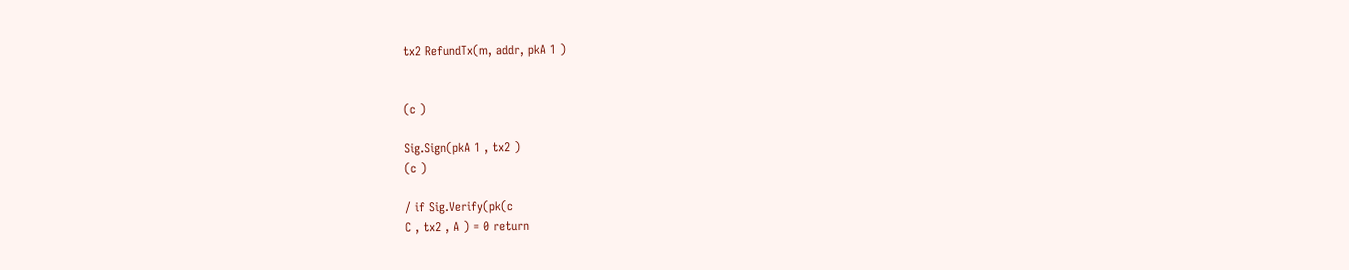tx2 RefundTx(m, addr, pkA 1 )


(c )

Sig.Sign(pkA 1 , tx2 )
(c )

/ if Sig.Verify(pk(c
C , tx2 , A ) = 0 return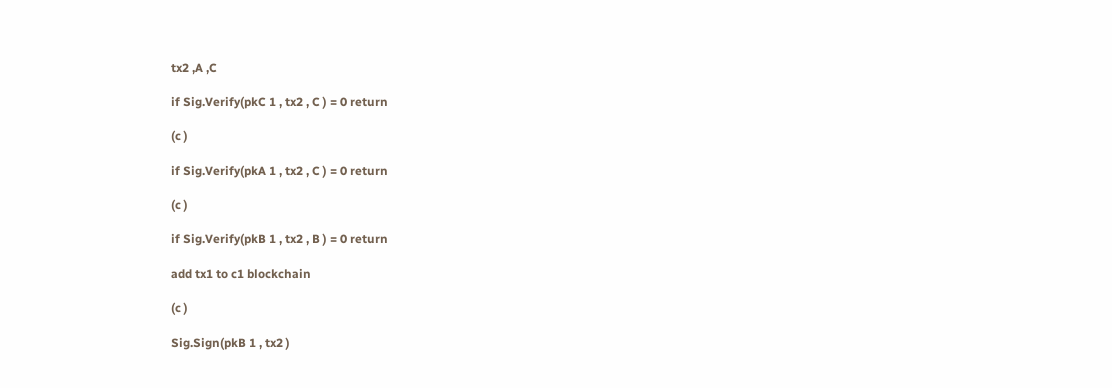tx2 ,A ,C

if Sig.Verify(pkC 1 , tx2 , C ) = 0 return

(c )

if Sig.Verify(pkA 1 , tx2 , C ) = 0 return

(c )

if Sig.Verify(pkB 1 , tx2 , B ) = 0 return

add tx1 to c1 blockchain

(c )

Sig.Sign(pkB 1 , tx2 )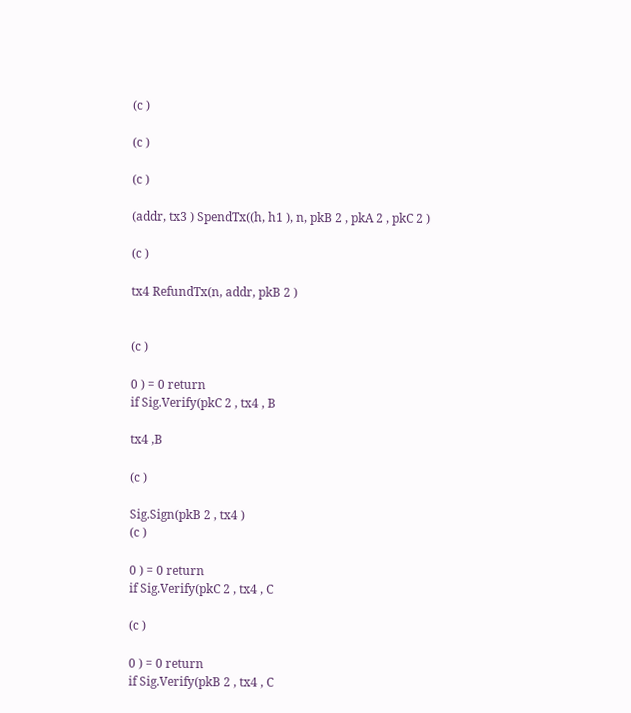(c )

(c )

(c )

(addr, tx3 ) SpendTx((h, h1 ), n, pkB 2 , pkA 2 , pkC 2 )

(c )

tx4 RefundTx(n, addr, pkB 2 )


(c )

0 ) = 0 return
if Sig.Verify(pkC 2 , tx4 , B

tx4 ,B

(c )

Sig.Sign(pkB 2 , tx4 )
(c )

0 ) = 0 return
if Sig.Verify(pkC 2 , tx4 , C

(c )

0 ) = 0 return
if Sig.Verify(pkB 2 , tx4 , C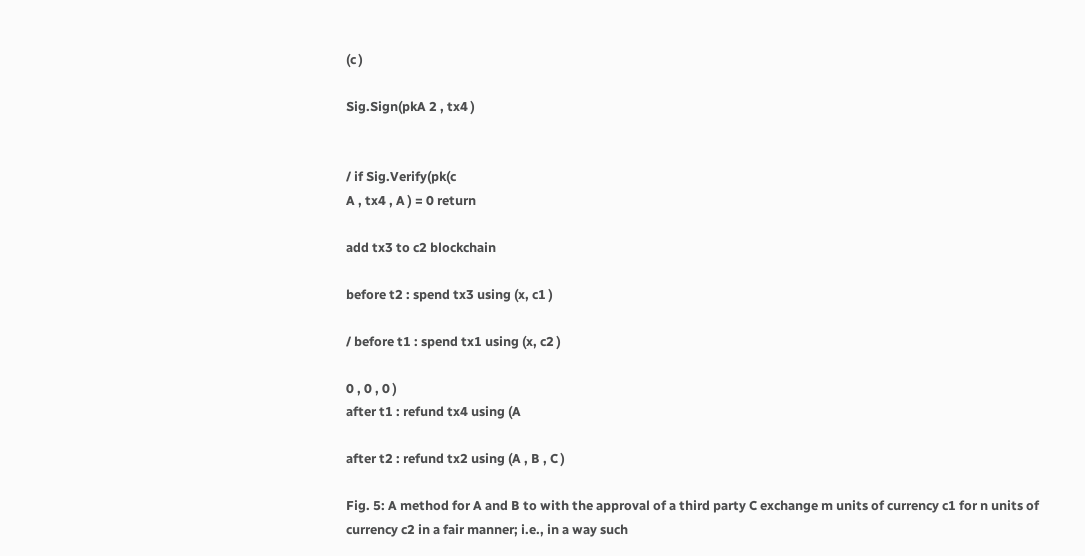(c )

Sig.Sign(pkA 2 , tx4 )


/ if Sig.Verify(pk(c
A , tx4 , A ) = 0 return

add tx3 to c2 blockchain

before t2 : spend tx3 using (x, c1 )

/ before t1 : spend tx1 using (x, c2 )

0 , 0 , 0 )
after t1 : refund tx4 using (A

after t2 : refund tx2 using (A , B , C )

Fig. 5: A method for A and B to with the approval of a third party C exchange m units of currency c1 for n units of
currency c2 in a fair manner; i.e., in a way such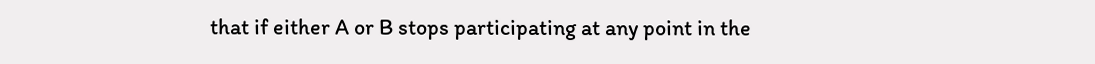that if either A or B stops participating at any point in the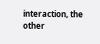interaction, the
other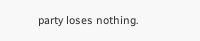party loses nothing.